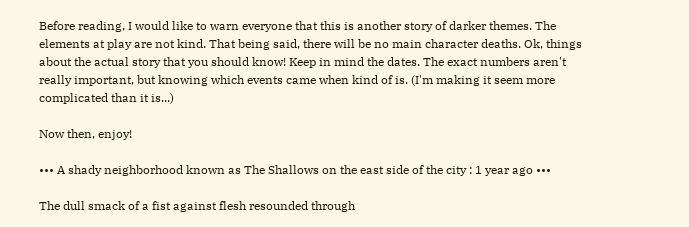Before reading, I would like to warn everyone that this is another story of darker themes. The elements at play are not kind. That being said, there will be no main character deaths. Ok, things about the actual story that you should know! Keep in mind the dates. The exact numbers aren't really important, but knowing which events came when kind of is. (I'm making it seem more complicated than it is...)

Now then, enjoy!

••• A shady neighborhood known as The Shallows on the east side of the city : 1 year ago •••

The dull smack of a fist against flesh resounded through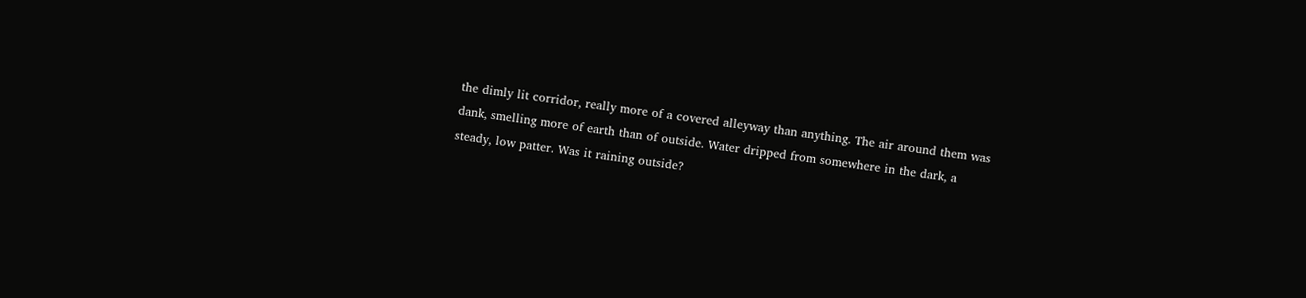the dimly lit corridor, really more of a covered alleyway than anything. The air around them was dank, smelling more of earth than of outside. Water dripped from somewhere in the dark, a steady, low patter. Was it raining outside?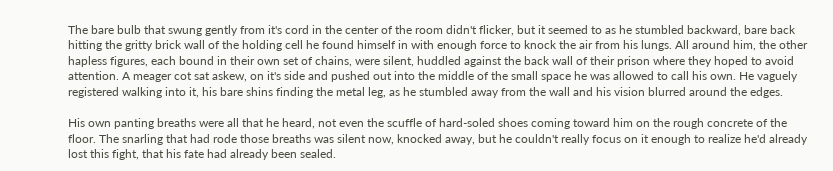The bare bulb that swung gently from it's cord in the center of the room didn't flicker, but it seemed to as he stumbled backward, bare back hitting the gritty brick wall of the holding cell he found himself in with enough force to knock the air from his lungs. All around him, the other hapless figures, each bound in their own set of chains, were silent, huddled against the back wall of their prison where they hoped to avoid attention. A meager cot sat askew, on it's side and pushed out into the middle of the small space he was allowed to call his own. He vaguely registered walking into it, his bare shins finding the metal leg, as he stumbled away from the wall and his vision blurred around the edges.

His own panting breaths were all that he heard, not even the scuffle of hard-soled shoes coming toward him on the rough concrete of the floor. The snarling that had rode those breaths was silent now, knocked away, but he couldn't really focus on it enough to realize he'd already lost this fight, that his fate had already been sealed.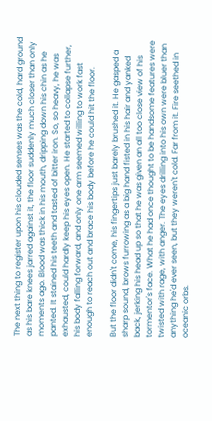The next thing to register upon his clouded senses was the cold, hard ground as his bare knees jarred against it, the floor suddenly much closer than only moments ago. Blood was thick in his mouth, dripping down his chin as he panted. It stained his teeth and tasted of bitter iron. So, so heavy, he was exhausted, could hardly keep his eyes open. He started to collapse further, his body falling forward, and only one arm seemed willing to work fast enough to reach out and brace his body before he could hit the floor.

But the floor didn't come, his fingertips just barely brushed it. He gasped a sharp sound, brows furrowing as a big hand fisted in his hair and yanked back, jerking his head up so that he was given an all too close view of his tormentor's face. What he had once thought to be handsome features were twisted with rage, with anger. The eyes drilling into his own were bluer than anything he'd ever seen, but they weren't cold. Far from it. Fire seethed in oceanic orbs.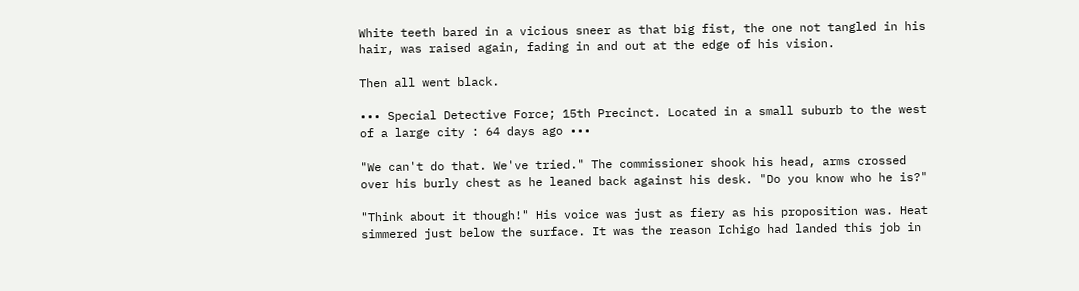White teeth bared in a vicious sneer as that big fist, the one not tangled in his hair, was raised again, fading in and out at the edge of his vision.

Then all went black.

••• Special Detective Force; 15th Precinct. Located in a small suburb to the west of a large city : 64 days ago •••

"We can't do that. We've tried." The commissioner shook his head, arms crossed over his burly chest as he leaned back against his desk. "Do you know who he is?"

"Think about it though!" His voice was just as fiery as his proposition was. Heat simmered just below the surface. It was the reason Ichigo had landed this job in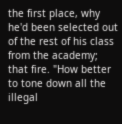the first place, why he'd been selected out of the rest of his class from the academy; that fire. "How better to tone down all the illegal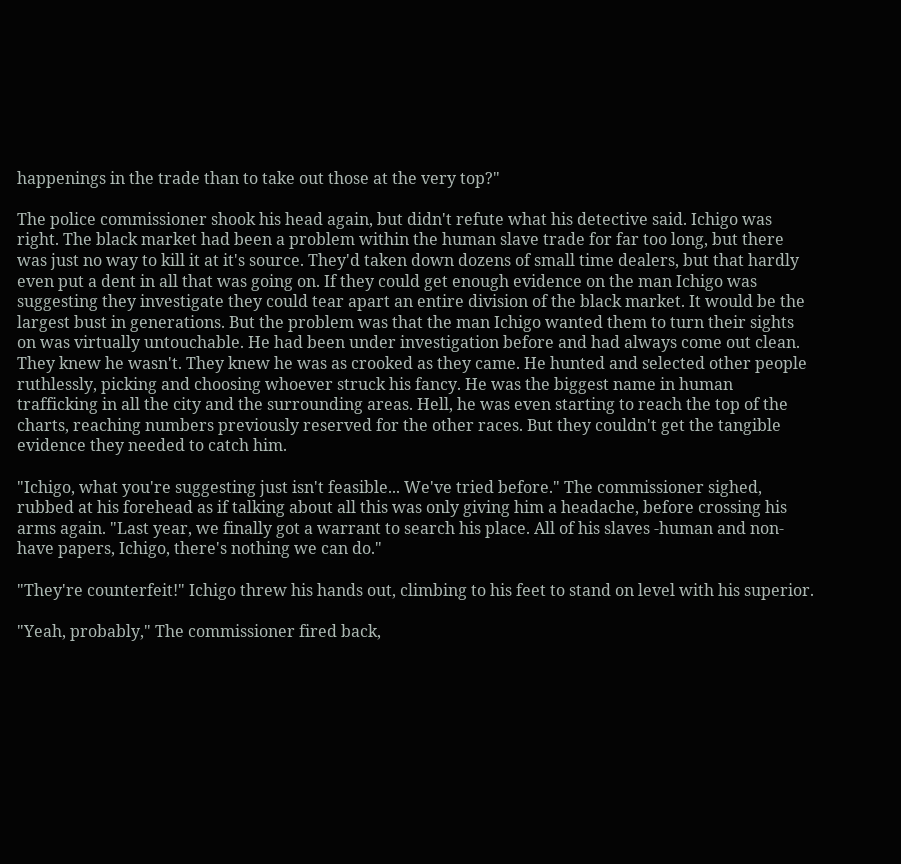happenings in the trade than to take out those at the very top?"

The police commissioner shook his head again, but didn't refute what his detective said. Ichigo was right. The black market had been a problem within the human slave trade for far too long, but there was just no way to kill it at it's source. They'd taken down dozens of small time dealers, but that hardly even put a dent in all that was going on. If they could get enough evidence on the man Ichigo was suggesting they investigate they could tear apart an entire division of the black market. It would be the largest bust in generations. But the problem was that the man Ichigo wanted them to turn their sights on was virtually untouchable. He had been under investigation before and had always come out clean. They knew he wasn't. They knew he was as crooked as they came. He hunted and selected other people ruthlessly, picking and choosing whoever struck his fancy. He was the biggest name in human trafficking in all the city and the surrounding areas. Hell, he was even starting to reach the top of the charts, reaching numbers previously reserved for the other races. But they couldn't get the tangible evidence they needed to catch him.

"Ichigo, what you're suggesting just isn't feasible... We've tried before." The commissioner sighed, rubbed at his forehead as if talking about all this was only giving him a headache, before crossing his arms again. "Last year, we finally got a warrant to search his place. All of his slaves -human and non- have papers, Ichigo, there's nothing we can do."

"They're counterfeit!" Ichigo threw his hands out, climbing to his feet to stand on level with his superior.

"Yeah, probably," The commissioner fired back,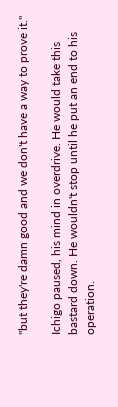"but they're damn good and we don't have a way to prove it."

Ichigo paused, his mind in overdrive. He would take this bastard down. He wouldn't stop until he put an end to his operation.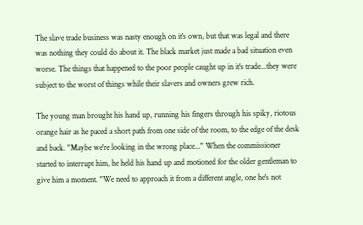The slave trade business was nasty enough on it's own, but that was legal and there was nothing they could do about it. The black market just made a bad situation even worse. The things that happened to the poor people caught up in it's trade...they were subject to the worst of things while their slavers and owners grew rich.

The young man brought his hand up, running his fingers through his spiky, riotous orange hair as he paced a short path from one side of the room, to the edge of the desk and back. "Maybe we're looking in the wrong place..." When the commissioner started to interrupt him, he held his hand up and motioned for the older gentleman to give him a moment. "We need to approach it from a different angle, one he's not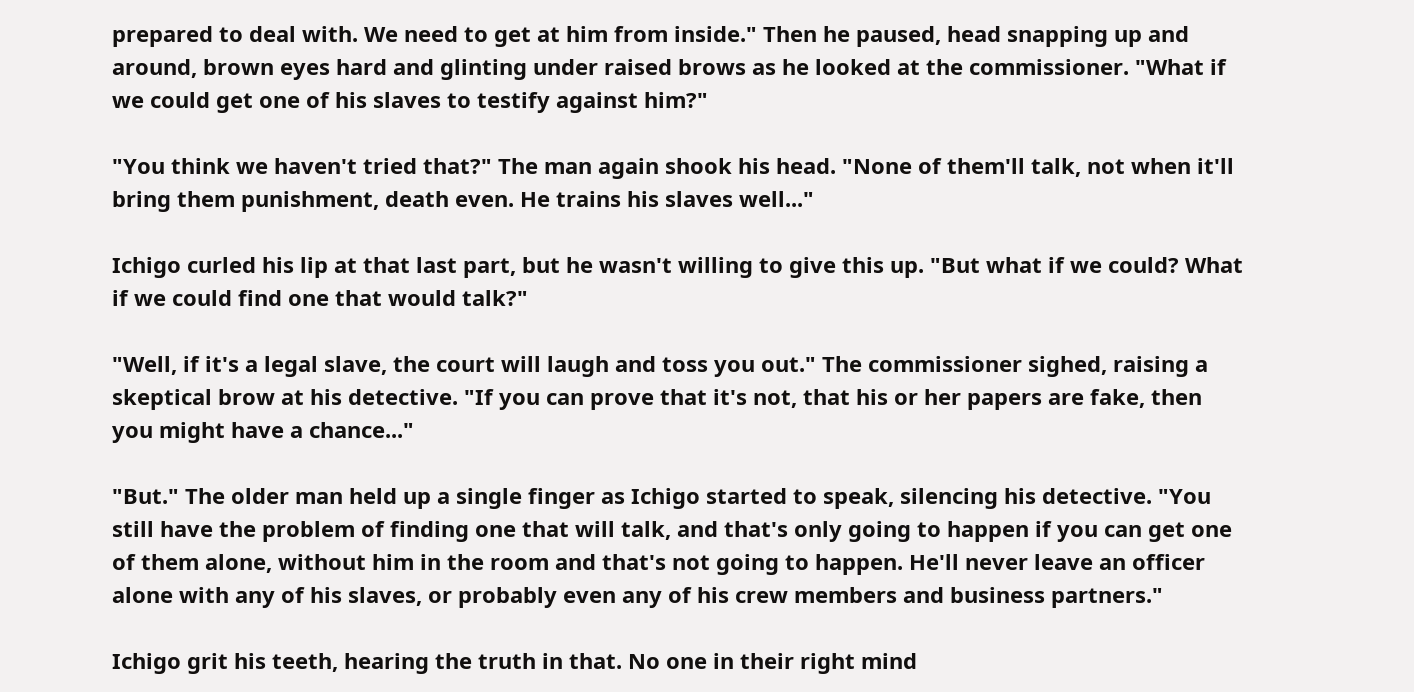prepared to deal with. We need to get at him from inside." Then he paused, head snapping up and around, brown eyes hard and glinting under raised brows as he looked at the commissioner. "What if we could get one of his slaves to testify against him?"

"You think we haven't tried that?" The man again shook his head. "None of them'll talk, not when it'll bring them punishment, death even. He trains his slaves well..."

Ichigo curled his lip at that last part, but he wasn't willing to give this up. "But what if we could? What if we could find one that would talk?"

"Well, if it's a legal slave, the court will laugh and toss you out." The commissioner sighed, raising a skeptical brow at his detective. "If you can prove that it's not, that his or her papers are fake, then you might have a chance..."

"But." The older man held up a single finger as Ichigo started to speak, silencing his detective. "You still have the problem of finding one that will talk, and that's only going to happen if you can get one of them alone, without him in the room and that's not going to happen. He'll never leave an officer alone with any of his slaves, or probably even any of his crew members and business partners."

Ichigo grit his teeth, hearing the truth in that. No one in their right mind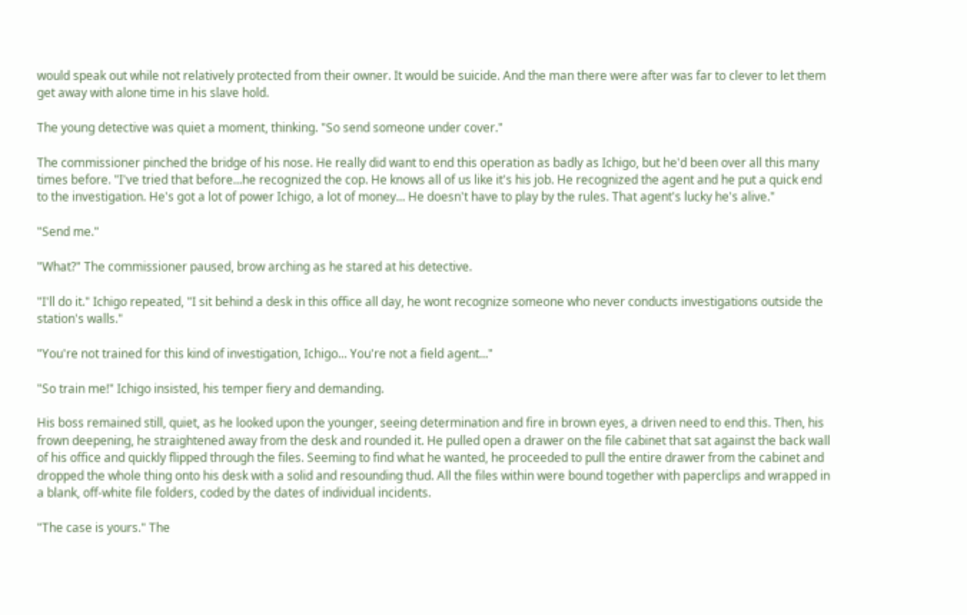would speak out while not relatively protected from their owner. It would be suicide. And the man there were after was far to clever to let them get away with alone time in his slave hold.

The young detective was quiet a moment, thinking. "So send someone under cover."

The commissioner pinched the bridge of his nose. He really did want to end this operation as badly as Ichigo, but he'd been over all this many times before. "I've tried that before...he recognized the cop. He knows all of us like it's his job. He recognized the agent and he put a quick end to the investigation. He's got a lot of power Ichigo, a lot of money... He doesn't have to play by the rules. That agent's lucky he's alive."

"Send me."

"What?" The commissioner paused, brow arching as he stared at his detective.

"I'll do it." Ichigo repeated, "I sit behind a desk in this office all day, he wont recognize someone who never conducts investigations outside the station's walls."

"You're not trained for this kind of investigation, Ichigo... You're not a field agent..."

"So train me!" Ichigo insisted, his temper fiery and demanding.

His boss remained still, quiet, as he looked upon the younger, seeing determination and fire in brown eyes, a driven need to end this. Then, his frown deepening, he straightened away from the desk and rounded it. He pulled open a drawer on the file cabinet that sat against the back wall of his office and quickly flipped through the files. Seeming to find what he wanted, he proceeded to pull the entire drawer from the cabinet and dropped the whole thing onto his desk with a solid and resounding thud. All the files within were bound together with paperclips and wrapped in a blank, off-white file folders, coded by the dates of individual incidents.

"The case is yours." The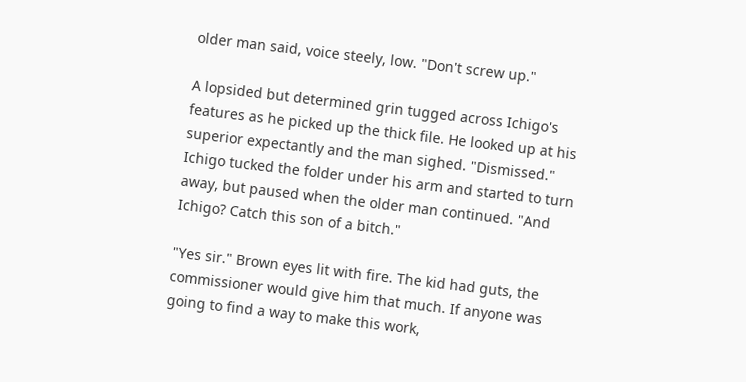older man said, voice steely, low. "Don't screw up."

A lopsided but determined grin tugged across Ichigo's features as he picked up the thick file. He looked up at his superior expectantly and the man sighed. "Dismissed." Ichigo tucked the folder under his arm and started to turn away, but paused when the older man continued. "And Ichigo? Catch this son of a bitch."

"Yes sir." Brown eyes lit with fire. The kid had guts, the commissioner would give him that much. If anyone was going to find a way to make this work,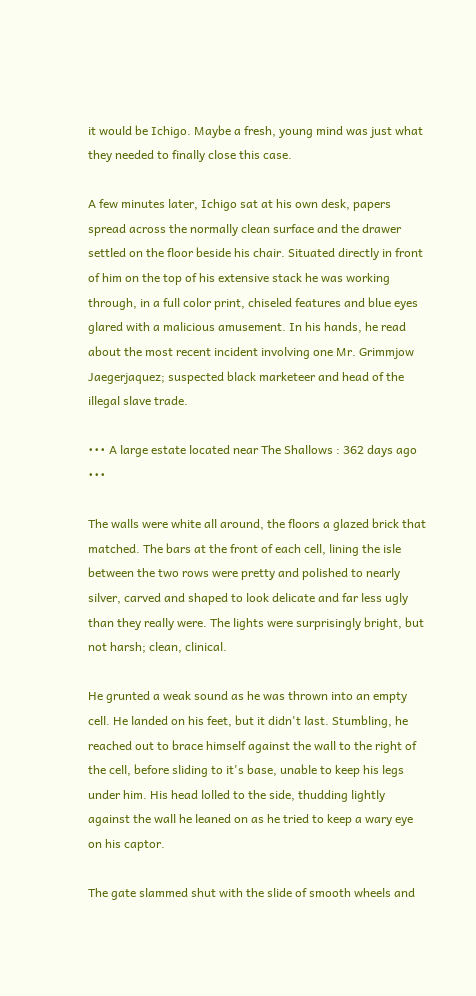it would be Ichigo. Maybe a fresh, young mind was just what they needed to finally close this case.

A few minutes later, Ichigo sat at his own desk, papers spread across the normally clean surface and the drawer settled on the floor beside his chair. Situated directly in front of him on the top of his extensive stack he was working through, in a full color print, chiseled features and blue eyes glared with a malicious amusement. In his hands, he read about the most recent incident involving one Mr. Grimmjow Jaegerjaquez; suspected black marketeer and head of the illegal slave trade.

••• A large estate located near The Shallows : 362 days ago •••

The walls were white all around, the floors a glazed brick that matched. The bars at the front of each cell, lining the isle between the two rows were pretty and polished to nearly silver, carved and shaped to look delicate and far less ugly than they really were. The lights were surprisingly bright, but not harsh; clean, clinical.

He grunted a weak sound as he was thrown into an empty cell. He landed on his feet, but it didn't last. Stumbling, he reached out to brace himself against the wall to the right of the cell, before sliding to it's base, unable to keep his legs under him. His head lolled to the side, thudding lightly against the wall he leaned on as he tried to keep a wary eye on his captor.

The gate slammed shut with the slide of smooth wheels and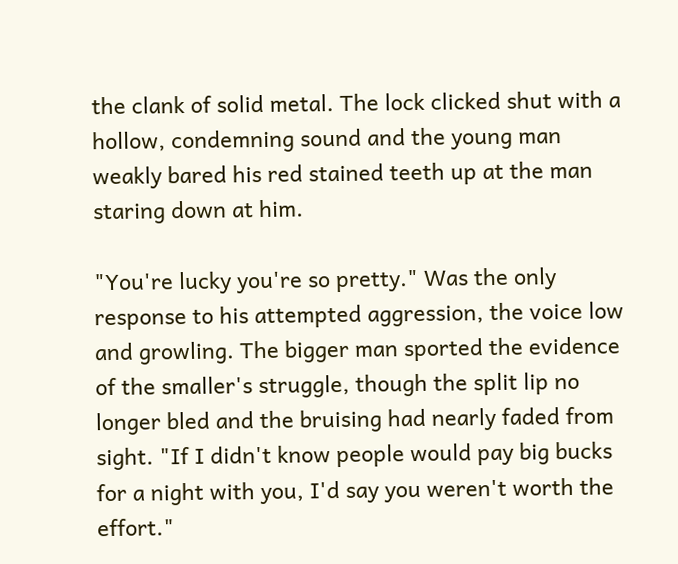the clank of solid metal. The lock clicked shut with a hollow, condemning sound and the young man weakly bared his red stained teeth up at the man staring down at him.

"You're lucky you're so pretty." Was the only response to his attempted aggression, the voice low and growling. The bigger man sported the evidence of the smaller's struggle, though the split lip no longer bled and the bruising had nearly faded from sight. "If I didn't know people would pay big bucks for a night with you, I'd say you weren't worth the effort."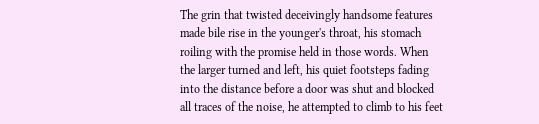The grin that twisted deceivingly handsome features made bile rise in the younger's throat, his stomach roiling with the promise held in those words. When the larger turned and left, his quiet footsteps fading into the distance before a door was shut and blocked all traces of the noise, he attempted to climb to his feet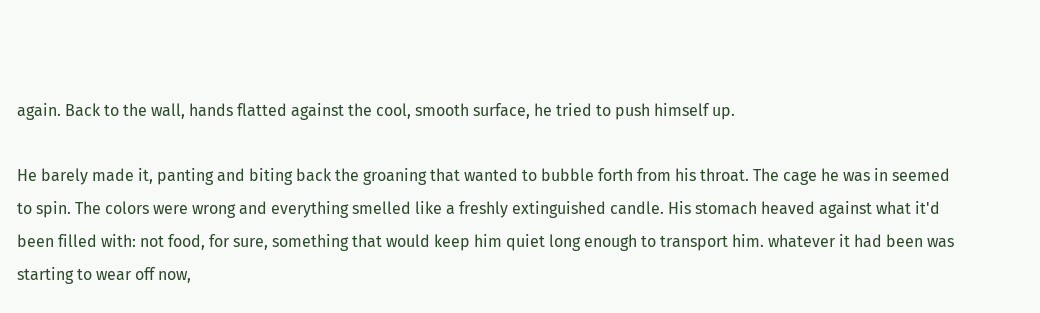again. Back to the wall, hands flatted against the cool, smooth surface, he tried to push himself up.

He barely made it, panting and biting back the groaning that wanted to bubble forth from his throat. The cage he was in seemed to spin. The colors were wrong and everything smelled like a freshly extinguished candle. His stomach heaved against what it'd been filled with: not food, for sure, something that would keep him quiet long enough to transport him. whatever it had been was starting to wear off now,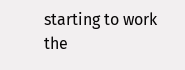starting to work the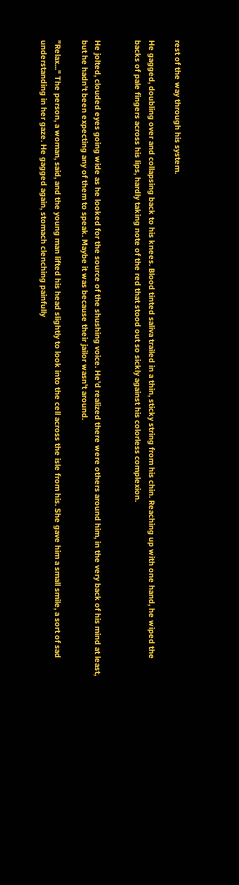rest of the way through his system.

He gagged, doubling over and collapsing back to his knees. Blood tinted saliva trailed in a thin, sticky string from his chin. Reaching up with one hand, he wiped the backs of pale fingers across his lips, hardly taking note of the red that stood out so sickly against his colorless complexion.


He jolted, clouded eyes going wide as he looked for the source of the shushing voice. He'd realized there were others around him, in the very back of his mind at least, but he hadn't been expecting any of them to speak. Maybe it was because their jailor wasn't around.

"Relax..." The person, a woman, said, and the young man lifted his head slightly to look into the cell across the isle from his. She gave him a small smile, a sort of sad understanding in her gaze. He gagged again, stomach clenching painfully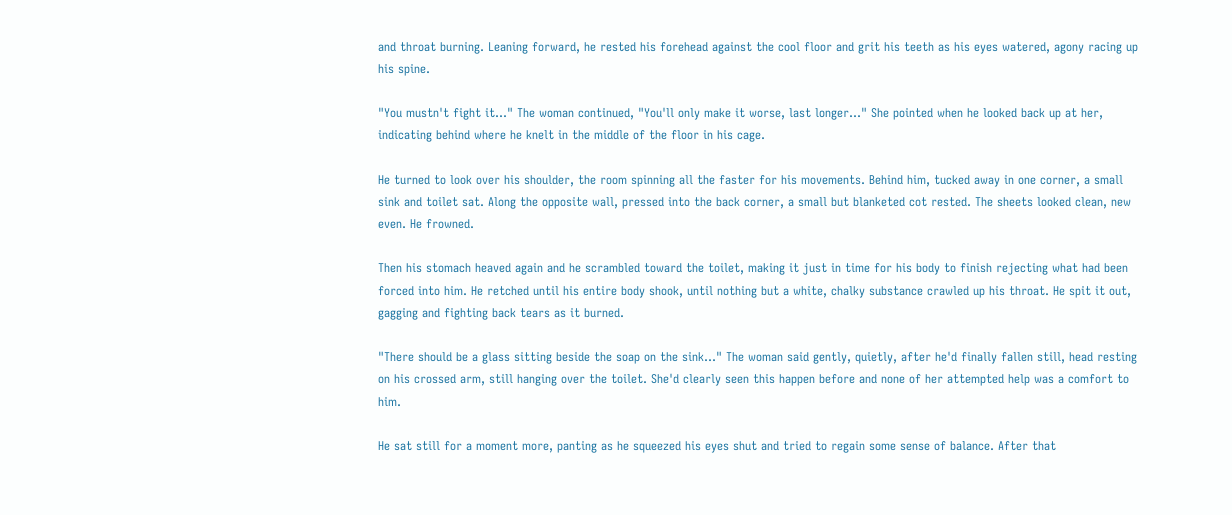and throat burning. Leaning forward, he rested his forehead against the cool floor and grit his teeth as his eyes watered, agony racing up his spine.

"You mustn't fight it..." The woman continued, "You'll only make it worse, last longer..." She pointed when he looked back up at her, indicating behind where he knelt in the middle of the floor in his cage.

He turned to look over his shoulder, the room spinning all the faster for his movements. Behind him, tucked away in one corner, a small sink and toilet sat. Along the opposite wall, pressed into the back corner, a small but blanketed cot rested. The sheets looked clean, new even. He frowned.

Then his stomach heaved again and he scrambled toward the toilet, making it just in time for his body to finish rejecting what had been forced into him. He retched until his entire body shook, until nothing but a white, chalky substance crawled up his throat. He spit it out, gagging and fighting back tears as it burned.

"There should be a glass sitting beside the soap on the sink..." The woman said gently, quietly, after he'd finally fallen still, head resting on his crossed arm, still hanging over the toilet. She'd clearly seen this happen before and none of her attempted help was a comfort to him.

He sat still for a moment more, panting as he squeezed his eyes shut and tried to regain some sense of balance. After that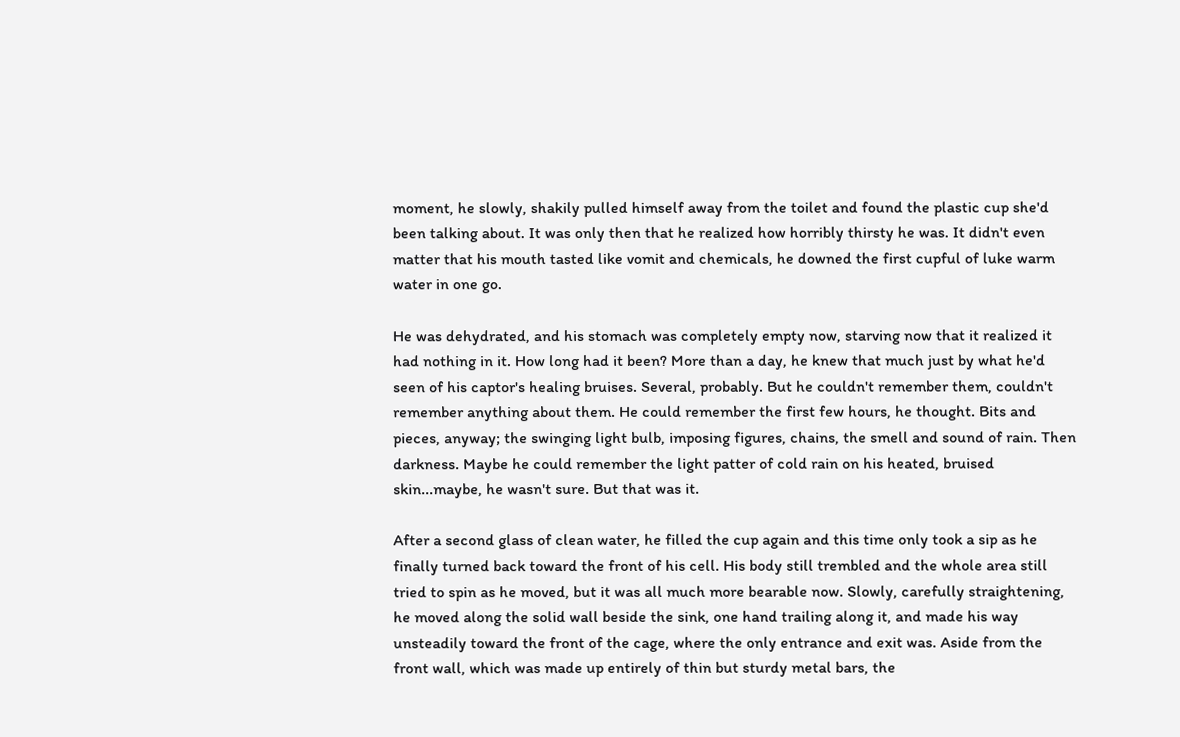moment, he slowly, shakily pulled himself away from the toilet and found the plastic cup she'd been talking about. It was only then that he realized how horribly thirsty he was. It didn't even matter that his mouth tasted like vomit and chemicals, he downed the first cupful of luke warm water in one go.

He was dehydrated, and his stomach was completely empty now, starving now that it realized it had nothing in it. How long had it been? More than a day, he knew that much just by what he'd seen of his captor's healing bruises. Several, probably. But he couldn't remember them, couldn't remember anything about them. He could remember the first few hours, he thought. Bits and pieces, anyway; the swinging light bulb, imposing figures, chains, the smell and sound of rain. Then darkness. Maybe he could remember the light patter of cold rain on his heated, bruised skin...maybe, he wasn't sure. But that was it.

After a second glass of clean water, he filled the cup again and this time only took a sip as he finally turned back toward the front of his cell. His body still trembled and the whole area still tried to spin as he moved, but it was all much more bearable now. Slowly, carefully straightening, he moved along the solid wall beside the sink, one hand trailing along it, and made his way unsteadily toward the front of the cage, where the only entrance and exit was. Aside from the front wall, which was made up entirely of thin but sturdy metal bars, the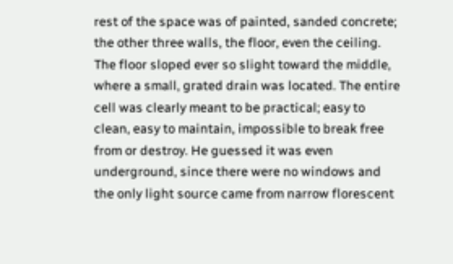rest of the space was of painted, sanded concrete; the other three walls, the floor, even the ceiling. The floor sloped ever so slight toward the middle, where a small, grated drain was located. The entire cell was clearly meant to be practical; easy to clean, easy to maintain, impossible to break free from or destroy. He guessed it was even underground, since there were no windows and the only light source came from narrow florescent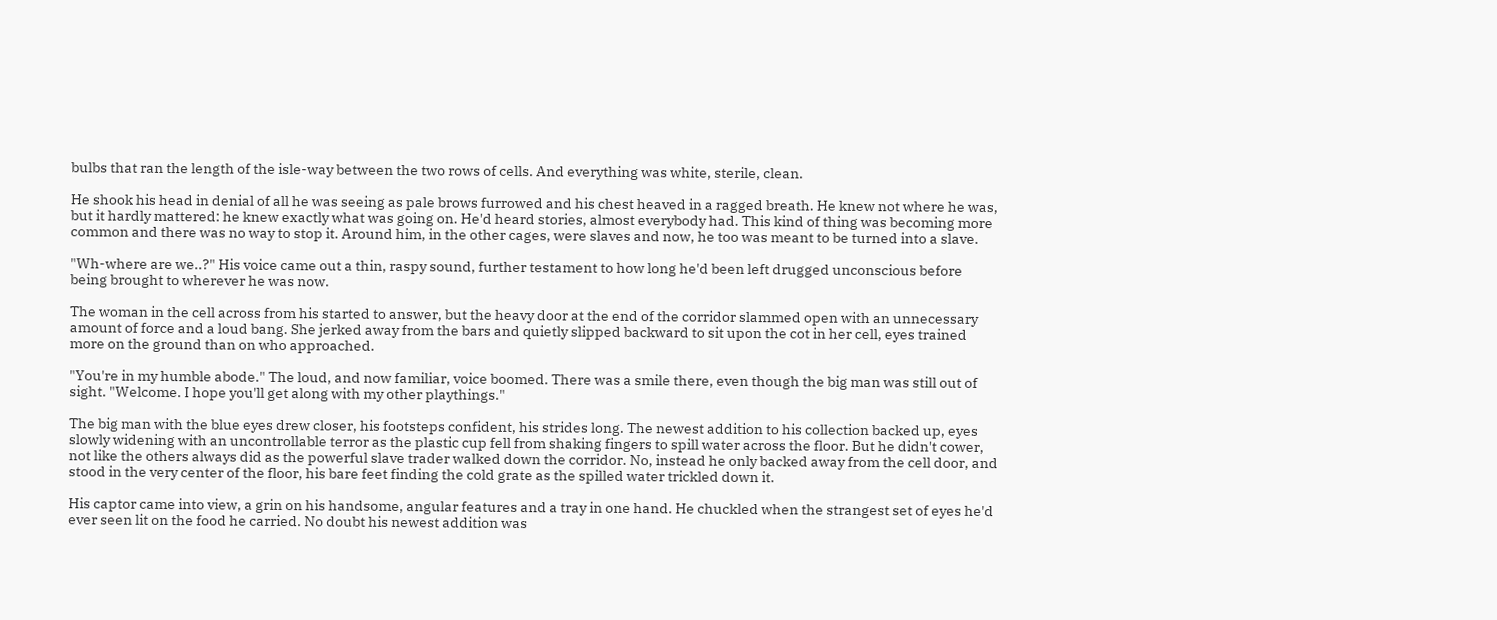bulbs that ran the length of the isle-way between the two rows of cells. And everything was white, sterile, clean.

He shook his head in denial of all he was seeing as pale brows furrowed and his chest heaved in a ragged breath. He knew not where he was, but it hardly mattered: he knew exactly what was going on. He'd heard stories, almost everybody had. This kind of thing was becoming more common and there was no way to stop it. Around him, in the other cages, were slaves and now, he too was meant to be turned into a slave.

"Wh-where are we..?" His voice came out a thin, raspy sound, further testament to how long he'd been left drugged unconscious before being brought to wherever he was now.

The woman in the cell across from his started to answer, but the heavy door at the end of the corridor slammed open with an unnecessary amount of force and a loud bang. She jerked away from the bars and quietly slipped backward to sit upon the cot in her cell, eyes trained more on the ground than on who approached.

"You're in my humble abode." The loud, and now familiar, voice boomed. There was a smile there, even though the big man was still out of sight. "Welcome. I hope you'll get along with my other playthings."

The big man with the blue eyes drew closer, his footsteps confident, his strides long. The newest addition to his collection backed up, eyes slowly widening with an uncontrollable terror as the plastic cup fell from shaking fingers to spill water across the floor. But he didn't cower, not like the others always did as the powerful slave trader walked down the corridor. No, instead he only backed away from the cell door, and stood in the very center of the floor, his bare feet finding the cold grate as the spilled water trickled down it.

His captor came into view, a grin on his handsome, angular features and a tray in one hand. He chuckled when the strangest set of eyes he'd ever seen lit on the food he carried. No doubt his newest addition was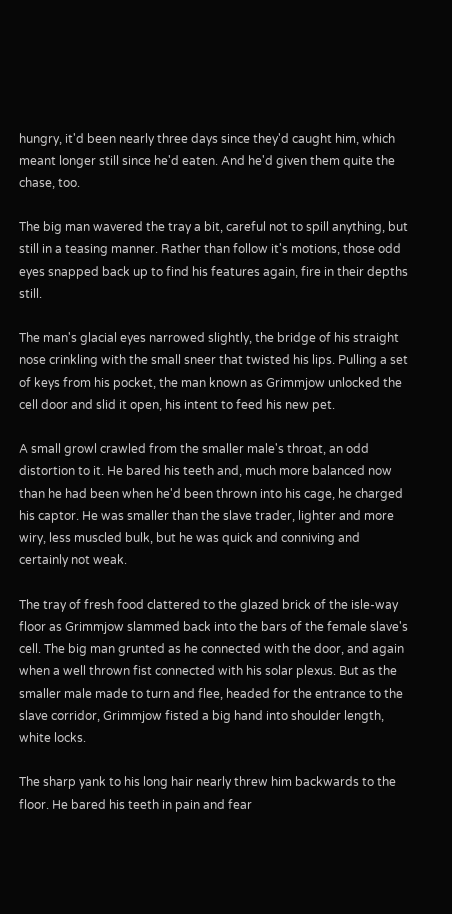hungry, it'd been nearly three days since they'd caught him, which meant longer still since he'd eaten. And he'd given them quite the chase, too.

The big man wavered the tray a bit, careful not to spill anything, but still in a teasing manner. Rather than follow it's motions, those odd eyes snapped back up to find his features again, fire in their depths still.

The man's glacial eyes narrowed slightly, the bridge of his straight nose crinkling with the small sneer that twisted his lips. Pulling a set of keys from his pocket, the man known as Grimmjow unlocked the cell door and slid it open, his intent to feed his new pet.

A small growl crawled from the smaller male's throat, an odd distortion to it. He bared his teeth and, much more balanced now than he had been when he'd been thrown into his cage, he charged his captor. He was smaller than the slave trader, lighter and more wiry, less muscled bulk, but he was quick and conniving and certainly not weak.

The tray of fresh food clattered to the glazed brick of the isle-way floor as Grimmjow slammed back into the bars of the female slave's cell. The big man grunted as he connected with the door, and again when a well thrown fist connected with his solar plexus. But as the smaller male made to turn and flee, headed for the entrance to the slave corridor, Grimmjow fisted a big hand into shoulder length, white locks.

The sharp yank to his long hair nearly threw him backwards to the floor. He bared his teeth in pain and fear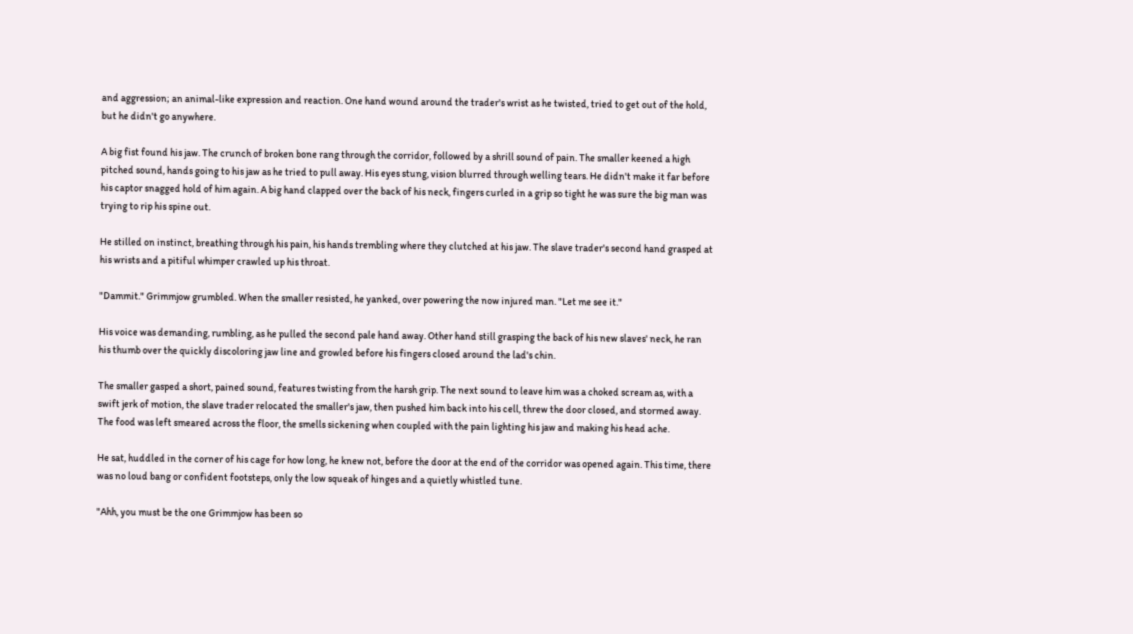and aggression; an animal-like expression and reaction. One hand wound around the trader's wrist as he twisted, tried to get out of the hold, but he didn't go anywhere.

A big fist found his jaw. The crunch of broken bone rang through the corridor, followed by a shrill sound of pain. The smaller keened a high pitched sound, hands going to his jaw as he tried to pull away. His eyes stung, vision blurred through welling tears. He didn't make it far before his captor snagged hold of him again. A big hand clapped over the back of his neck, fingers curled in a grip so tight he was sure the big man was trying to rip his spine out.

He stilled on instinct, breathing through his pain, his hands trembling where they clutched at his jaw. The slave trader's second hand grasped at his wrists and a pitiful whimper crawled up his throat.

"Dammit." Grimmjow grumbled. When the smaller resisted, he yanked, over powering the now injured man. "Let me see it."

His voice was demanding, rumbling, as he pulled the second pale hand away. Other hand still grasping the back of his new slaves' neck, he ran his thumb over the quickly discoloring jaw line and growled before his fingers closed around the lad's chin.

The smaller gasped a short, pained sound, features twisting from the harsh grip. The next sound to leave him was a choked scream as, with a swift jerk of motion, the slave trader relocated the smaller's jaw, then pushed him back into his cell, threw the door closed, and stormed away. The food was left smeared across the floor, the smells sickening when coupled with the pain lighting his jaw and making his head ache.

He sat, huddled in the corner of his cage for how long, he knew not, before the door at the end of the corridor was opened again. This time, there was no loud bang or confident footsteps, only the low squeak of hinges and a quietly whistled tune.

"Ahh, you must be the one Grimmjow has been so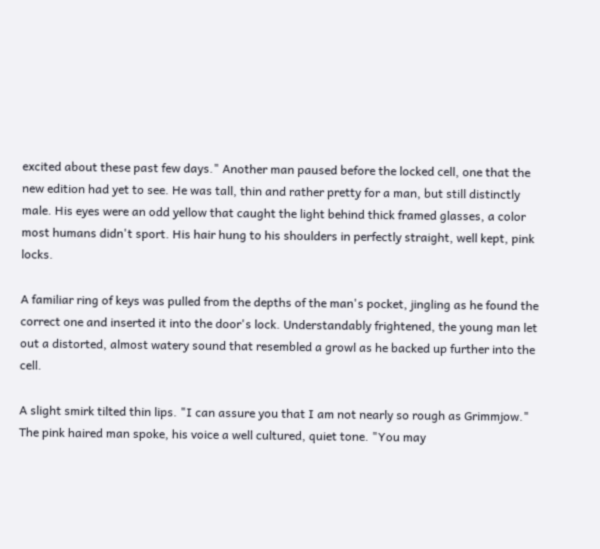excited about these past few days." Another man paused before the locked cell, one that the new edition had yet to see. He was tall, thin and rather pretty for a man, but still distinctly male. His eyes were an odd yellow that caught the light behind thick framed glasses, a color most humans didn't sport. His hair hung to his shoulders in perfectly straight, well kept, pink locks.

A familiar ring of keys was pulled from the depths of the man's pocket, jingling as he found the correct one and inserted it into the door's lock. Understandably frightened, the young man let out a distorted, almost watery sound that resembled a growl as he backed up further into the cell.

A slight smirk tilted thin lips. "I can assure you that I am not nearly so rough as Grimmjow." The pink haired man spoke, his voice a well cultured, quiet tone. "You may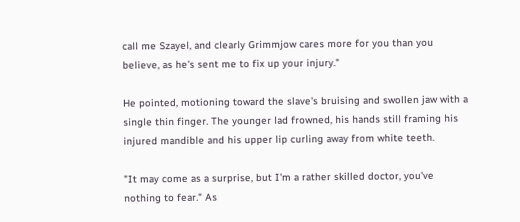call me Szayel, and clearly Grimmjow cares more for you than you believe, as he's sent me to fix up your injury."

He pointed, motioning toward the slave's bruising and swollen jaw with a single thin finger. The younger lad frowned, his hands still framing his injured mandible and his upper lip curling away from white teeth.

"It may come as a surprise, but I'm a rather skilled doctor, you've nothing to fear." As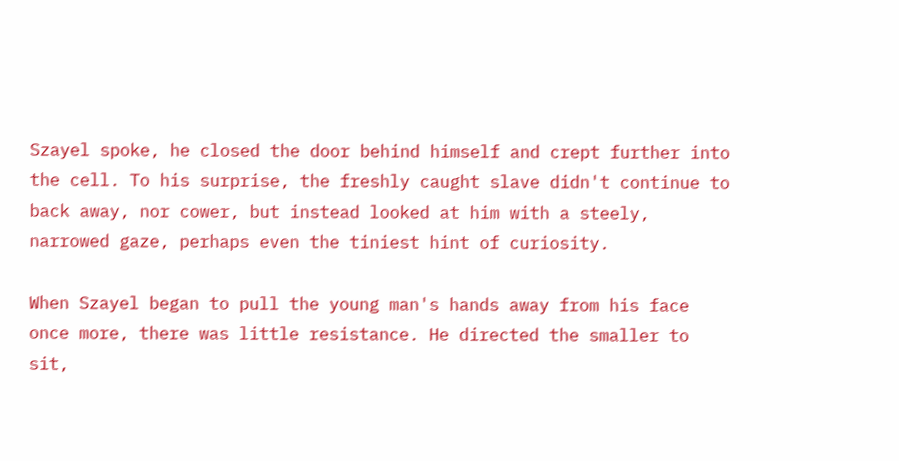Szayel spoke, he closed the door behind himself and crept further into the cell. To his surprise, the freshly caught slave didn't continue to back away, nor cower, but instead looked at him with a steely, narrowed gaze, perhaps even the tiniest hint of curiosity.

When Szayel began to pull the young man's hands away from his face once more, there was little resistance. He directed the smaller to sit,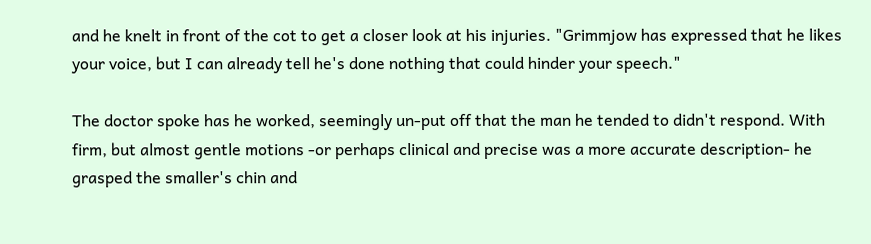and he knelt in front of the cot to get a closer look at his injuries. "Grimmjow has expressed that he likes your voice, but I can already tell he's done nothing that could hinder your speech."

The doctor spoke has he worked, seemingly un-put off that the man he tended to didn't respond. With firm, but almost gentle motions -or perhaps clinical and precise was a more accurate description- he grasped the smaller's chin and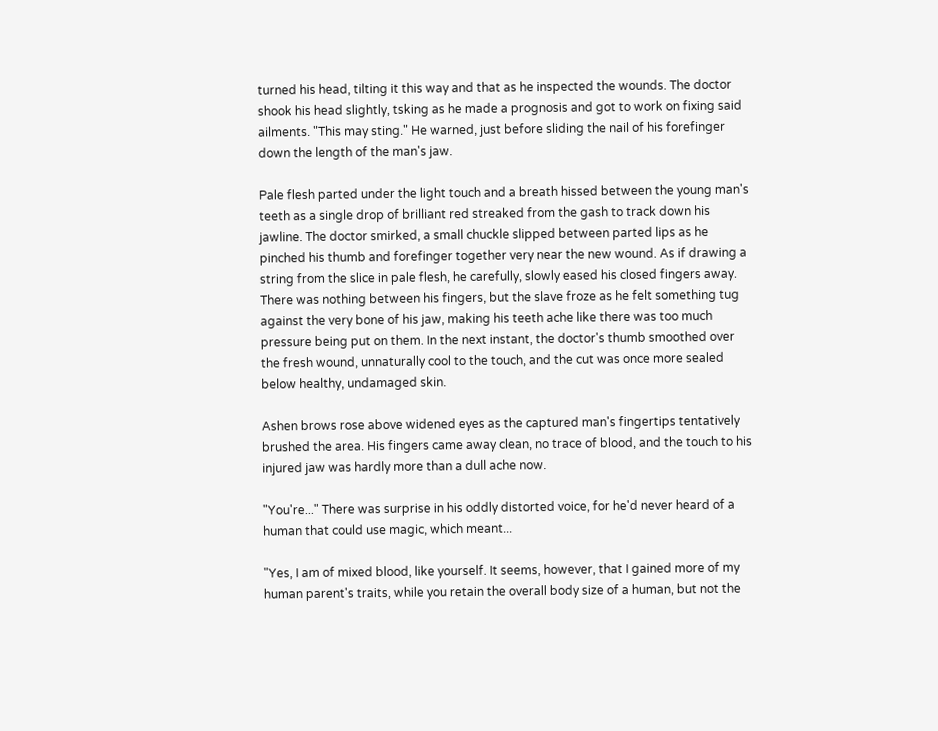turned his head, tilting it this way and that as he inspected the wounds. The doctor shook his head slightly, tsking as he made a prognosis and got to work on fixing said ailments. "This may sting." He warned, just before sliding the nail of his forefinger down the length of the man's jaw.

Pale flesh parted under the light touch and a breath hissed between the young man's teeth as a single drop of brilliant red streaked from the gash to track down his jawline. The doctor smirked, a small chuckle slipped between parted lips as he pinched his thumb and forefinger together very near the new wound. As if drawing a string from the slice in pale flesh, he carefully, slowly eased his closed fingers away. There was nothing between his fingers, but the slave froze as he felt something tug against the very bone of his jaw, making his teeth ache like there was too much pressure being put on them. In the next instant, the doctor's thumb smoothed over the fresh wound, unnaturally cool to the touch, and the cut was once more sealed below healthy, undamaged skin.

Ashen brows rose above widened eyes as the captured man's fingertips tentatively brushed the area. His fingers came away clean, no trace of blood, and the touch to his injured jaw was hardly more than a dull ache now.

"You're..." There was surprise in his oddly distorted voice, for he'd never heard of a human that could use magic, which meant...

"Yes, I am of mixed blood, like yourself. It seems, however, that I gained more of my human parent's traits, while you retain the overall body size of a human, but not the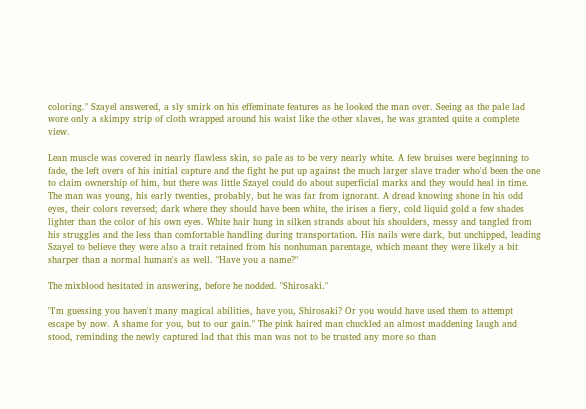coloring." Szayel answered, a sly smirk on his effeminate features as he looked the man over. Seeing as the pale lad wore only a skimpy strip of cloth wrapped around his waist like the other slaves, he was granted quite a complete view.

Lean muscle was covered in nearly flawless skin, so pale as to be very nearly white. A few bruises were beginning to fade, the left overs of his initial capture and the fight he put up against the much larger slave trader who'd been the one to claim ownership of him, but there was little Szayel could do about superficial marks and they would heal in time. The man was young, his early twenties, probably, but he was far from ignorant. A dread knowing shone in his odd eyes, their colors reversed; dark where they should have been white, the irises a fiery, cold liquid gold a few shades lighter than the color of his own eyes. White hair hung in silken strands about his shoulders, messy and tangled from his struggles and the less than comfortable handling during transportation. His nails were dark, but unchipped, leading Szayel to believe they were also a trait retained from his nonhuman parentage, which meant they were likely a bit sharper than a normal human's as well. "Have you a name?"

The mixblood hesitated in answering, before he nodded. "Shirosaki."

"I'm guessing you haven't many magical abilities, have you, Shirosaki? Or you would have used them to attempt escape by now. A shame for you, but to our gain." The pink haired man chuckled an almost maddening laugh and stood, reminding the newly captured lad that this man was not to be trusted any more so than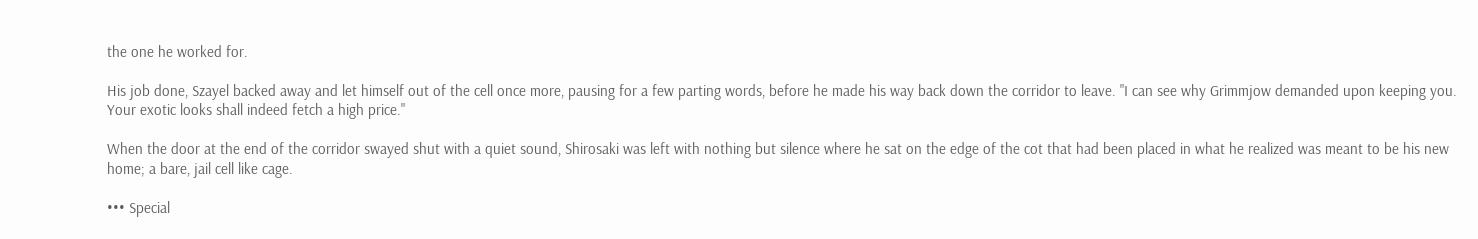the one he worked for.

His job done, Szayel backed away and let himself out of the cell once more, pausing for a few parting words, before he made his way back down the corridor to leave. "I can see why Grimmjow demanded upon keeping you. Your exotic looks shall indeed fetch a high price."

When the door at the end of the corridor swayed shut with a quiet sound, Shirosaki was left with nothing but silence where he sat on the edge of the cot that had been placed in what he realized was meant to be his new home; a bare, jail cell like cage.

••• Special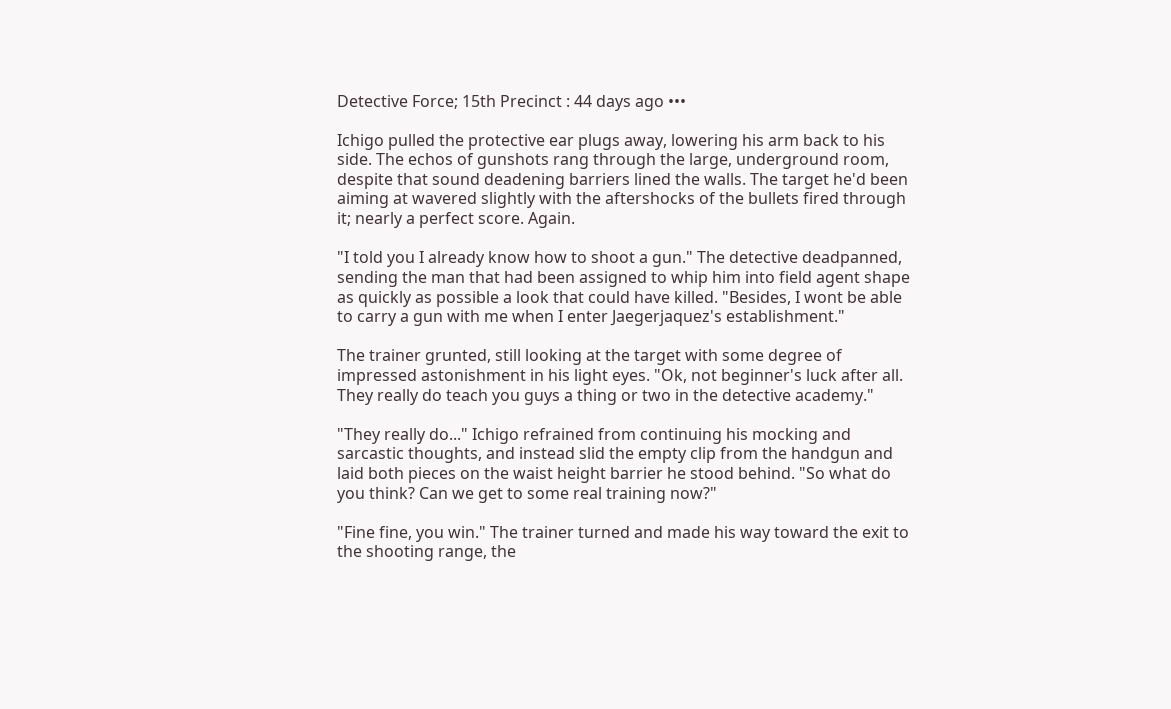Detective Force; 15th Precinct : 44 days ago •••

Ichigo pulled the protective ear plugs away, lowering his arm back to his side. The echos of gunshots rang through the large, underground room, despite that sound deadening barriers lined the walls. The target he'd been aiming at wavered slightly with the aftershocks of the bullets fired through it; nearly a perfect score. Again.

"I told you I already know how to shoot a gun." The detective deadpanned, sending the man that had been assigned to whip him into field agent shape as quickly as possible a look that could have killed. "Besides, I wont be able to carry a gun with me when I enter Jaegerjaquez's establishment."

The trainer grunted, still looking at the target with some degree of impressed astonishment in his light eyes. "Ok, not beginner's luck after all. They really do teach you guys a thing or two in the detective academy."

"They really do..." Ichigo refrained from continuing his mocking and sarcastic thoughts, and instead slid the empty clip from the handgun and laid both pieces on the waist height barrier he stood behind. "So what do you think? Can we get to some real training now?"

"Fine fine, you win." The trainer turned and made his way toward the exit to the shooting range, the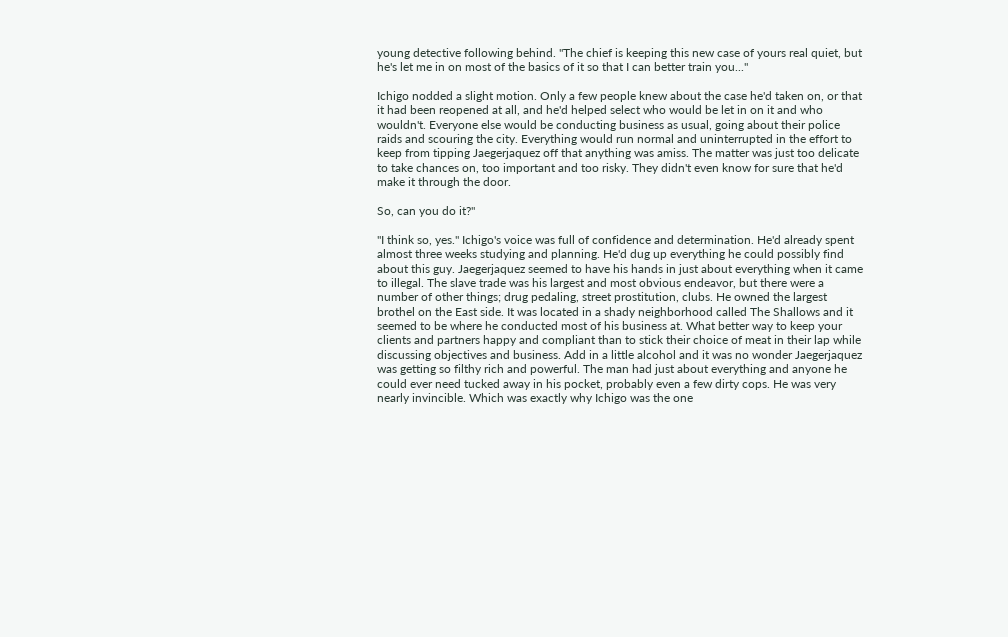young detective following behind. "The chief is keeping this new case of yours real quiet, but he's let me in on most of the basics of it so that I can better train you..."

Ichigo nodded a slight motion. Only a few people knew about the case he'd taken on, or that it had been reopened at all, and he'd helped select who would be let in on it and who wouldn't. Everyone else would be conducting business as usual, going about their police raids and scouring the city. Everything would run normal and uninterrupted in the effort to keep from tipping Jaegerjaquez off that anything was amiss. The matter was just too delicate to take chances on, too important and too risky. They didn't even know for sure that he'd make it through the door.

So, can you do it?"

"I think so, yes." Ichigo's voice was full of confidence and determination. He'd already spent almost three weeks studying and planning. He'd dug up everything he could possibly find about this guy. Jaegerjaquez seemed to have his hands in just about everything when it came to illegal. The slave trade was his largest and most obvious endeavor, but there were a number of other things; drug pedaling, street prostitution, clubs. He owned the largest brothel on the East side. It was located in a shady neighborhood called The Shallows and it seemed to be where he conducted most of his business at. What better way to keep your clients and partners happy and compliant than to stick their choice of meat in their lap while discussing objectives and business. Add in a little alcohol and it was no wonder Jaegerjaquez was getting so filthy rich and powerful. The man had just about everything and anyone he could ever need tucked away in his pocket, probably even a few dirty cops. He was very nearly invincible. Which was exactly why Ichigo was the one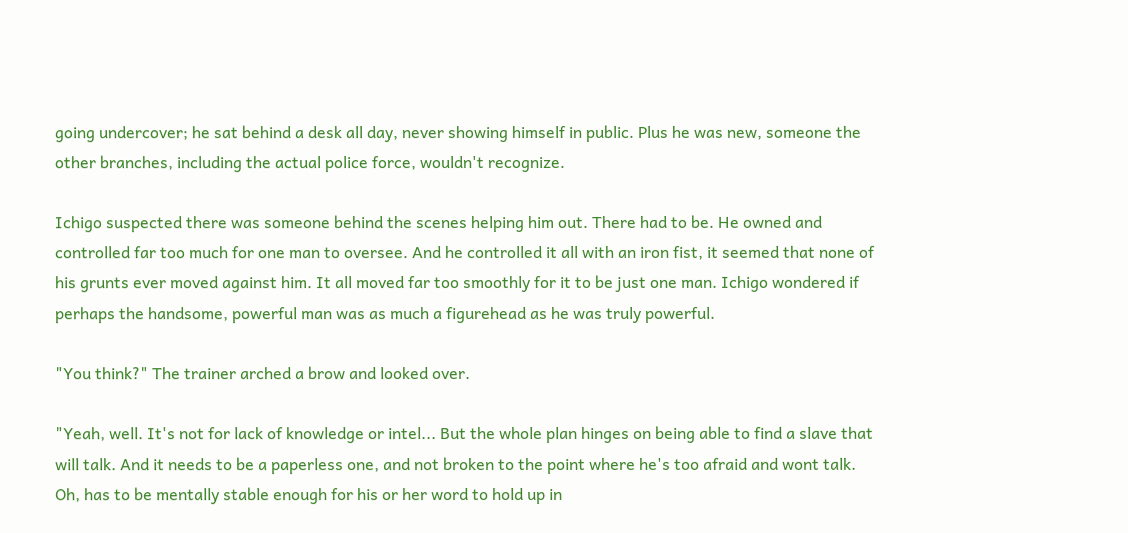going undercover; he sat behind a desk all day, never showing himself in public. Plus he was new, someone the other branches, including the actual police force, wouldn't recognize.

Ichigo suspected there was someone behind the scenes helping him out. There had to be. He owned and controlled far too much for one man to oversee. And he controlled it all with an iron fist, it seemed that none of his grunts ever moved against him. It all moved far too smoothly for it to be just one man. Ichigo wondered if perhaps the handsome, powerful man was as much a figurehead as he was truly powerful.

"You think?" The trainer arched a brow and looked over.

"Yeah, well. It's not for lack of knowledge or intel... But the whole plan hinges on being able to find a slave that will talk. And it needs to be a paperless one, and not broken to the point where he's too afraid and wont talk. Oh, has to be mentally stable enough for his or her word to hold up in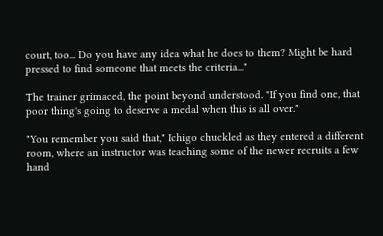court, too... Do you have any idea what he does to them? Might be hard pressed to find someone that meets the criteria..."

The trainer grimaced, the point beyond understood. "If you find one, that poor thing's going to deserve a medal when this is all over."

"You remember you said that," Ichigo chuckled as they entered a different room, where an instructor was teaching some of the newer recruits a few hand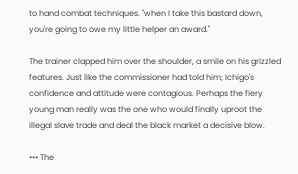to hand combat techniques. "when I take this bastard down, you're going to owe my little helper an award."

The trainer clapped him over the shoulder, a smile on his grizzled features. Just like the commissioner had told him; Ichigo's confidence and attitude were contagious. Perhaps the fiery young man really was the one who would finally uproot the illegal slave trade and deal the black market a decisive blow.

••• The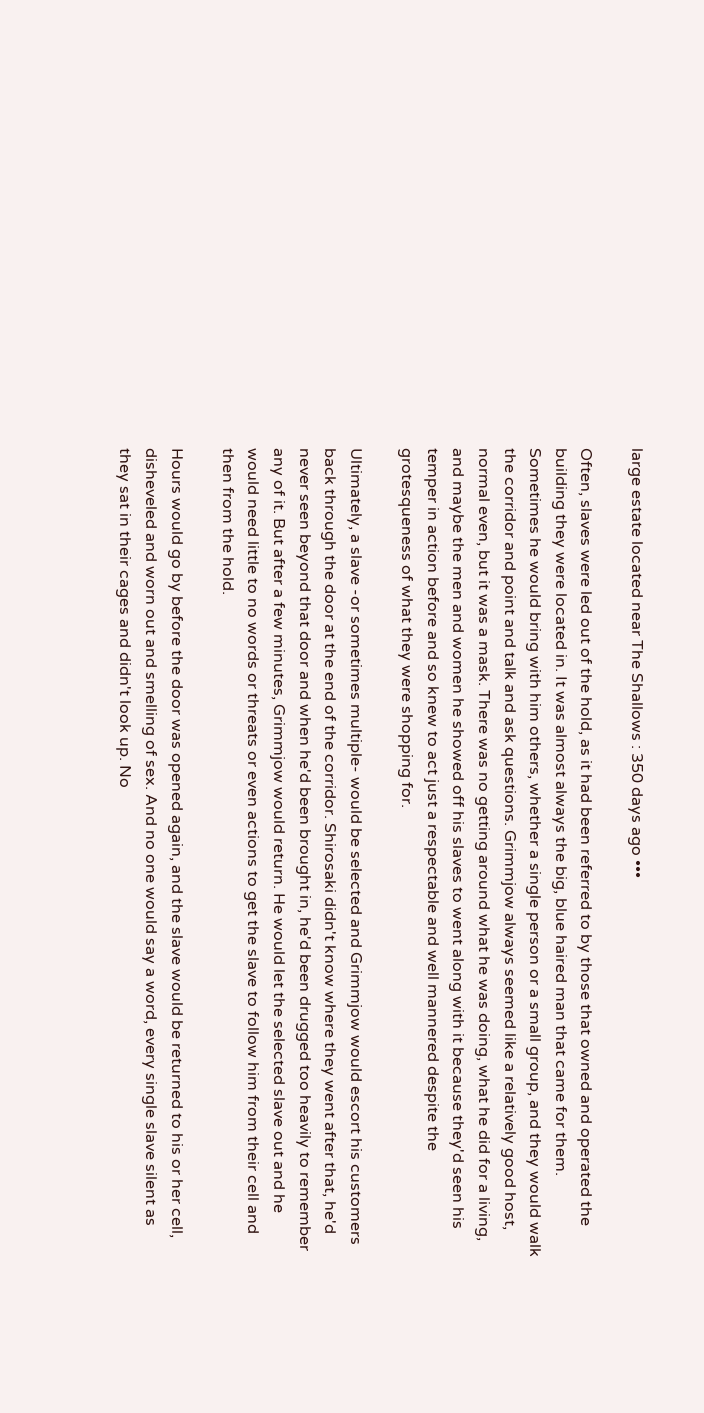large estate located near The Shallows : 350 days ago •••

Often, slaves were led out of the hold, as it had been referred to by those that owned and operated the building they were located in. It was almost always the big, blue haired man that came for them. Sometimes he would bring with him others, whether a single person or a small group, and they would walk the corridor and point and talk and ask questions. Grimmjow always seemed like a relatively good host, normal even, but it was a mask. There was no getting around what he was doing, what he did for a living, and maybe the men and women he showed off his slaves to went along with it because they'd seen his temper in action before and so knew to act just a respectable and well mannered despite the grotesqueness of what they were shopping for.

Ultimately, a slave -or sometimes multiple- would be selected and Grimmjow would escort his customers back through the door at the end of the corridor. Shirosaki didn't know where they went after that, he'd never seen beyond that door and when he'd been brought in, he'd been drugged too heavily to remember any of it. But after a few minutes, Grimmjow would return. He would let the selected slave out and he would need little to no words or threats or even actions to get the slave to follow him from their cell and then from the hold.

Hours would go by before the door was opened again, and the slave would be returned to his or her cell, disheveled and worn out and smelling of sex. And no one would say a word, every single slave silent as they sat in their cages and didn't look up. No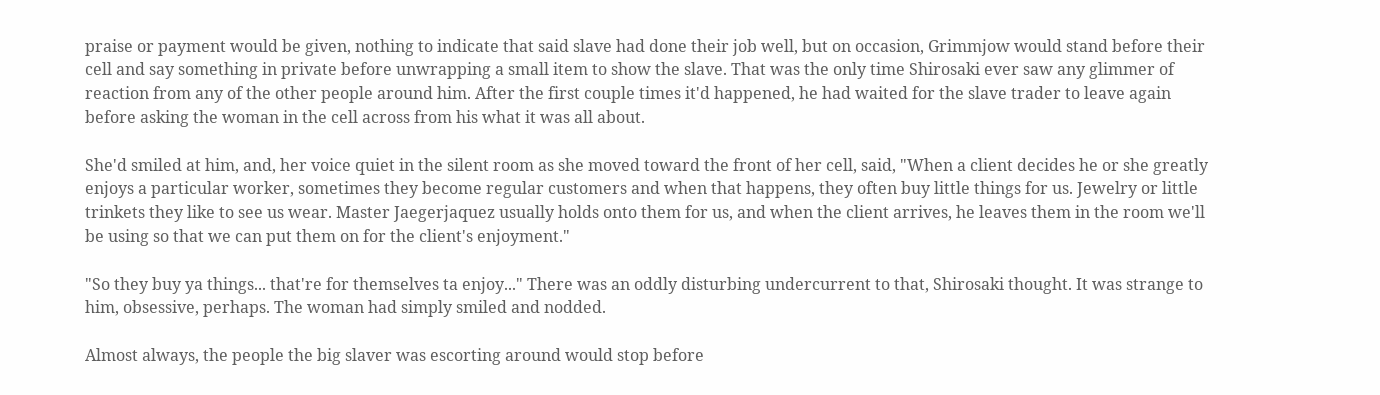praise or payment would be given, nothing to indicate that said slave had done their job well, but on occasion, Grimmjow would stand before their cell and say something in private before unwrapping a small item to show the slave. That was the only time Shirosaki ever saw any glimmer of reaction from any of the other people around him. After the first couple times it'd happened, he had waited for the slave trader to leave again before asking the woman in the cell across from his what it was all about.

She'd smiled at him, and, her voice quiet in the silent room as she moved toward the front of her cell, said, "When a client decides he or she greatly enjoys a particular worker, sometimes they become regular customers and when that happens, they often buy little things for us. Jewelry or little trinkets they like to see us wear. Master Jaegerjaquez usually holds onto them for us, and when the client arrives, he leaves them in the room we'll be using so that we can put them on for the client's enjoyment."

"So they buy ya things... that're for themselves ta enjoy..." There was an oddly disturbing undercurrent to that, Shirosaki thought. It was strange to him, obsessive, perhaps. The woman had simply smiled and nodded.

Almost always, the people the big slaver was escorting around would stop before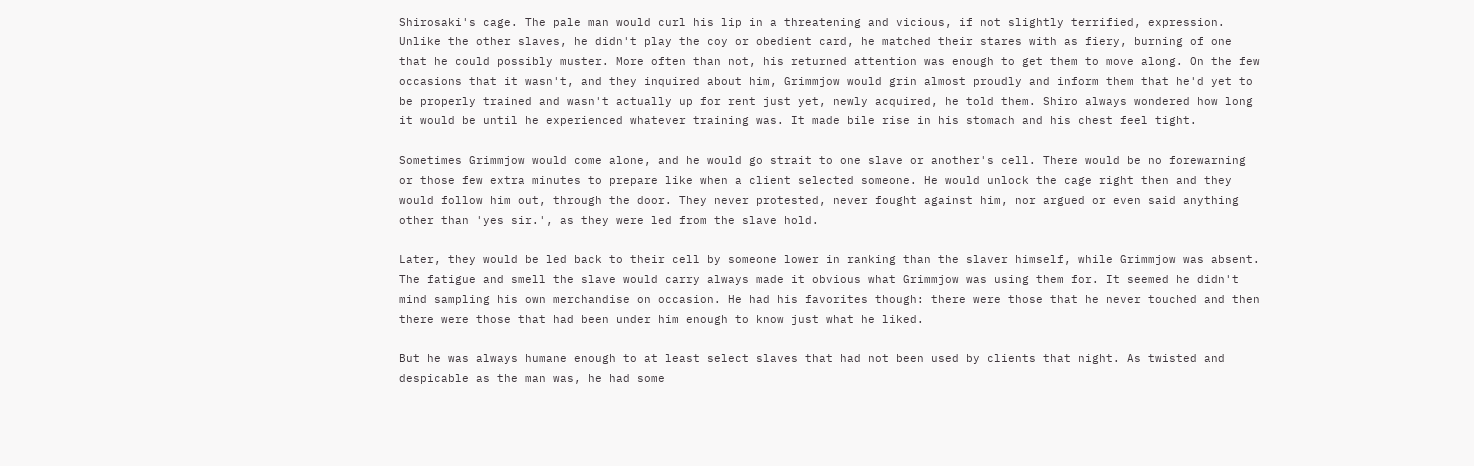Shirosaki's cage. The pale man would curl his lip in a threatening and vicious, if not slightly terrified, expression. Unlike the other slaves, he didn't play the coy or obedient card, he matched their stares with as fiery, burning of one that he could possibly muster. More often than not, his returned attention was enough to get them to move along. On the few occasions that it wasn't, and they inquired about him, Grimmjow would grin almost proudly and inform them that he'd yet to be properly trained and wasn't actually up for rent just yet, newly acquired, he told them. Shiro always wondered how long it would be until he experienced whatever training was. It made bile rise in his stomach and his chest feel tight.

Sometimes Grimmjow would come alone, and he would go strait to one slave or another's cell. There would be no forewarning or those few extra minutes to prepare like when a client selected someone. He would unlock the cage right then and they would follow him out, through the door. They never protested, never fought against him, nor argued or even said anything other than 'yes sir.', as they were led from the slave hold.

Later, they would be led back to their cell by someone lower in ranking than the slaver himself, while Grimmjow was absent. The fatigue and smell the slave would carry always made it obvious what Grimmjow was using them for. It seemed he didn't mind sampling his own merchandise on occasion. He had his favorites though: there were those that he never touched and then there were those that had been under him enough to know just what he liked.

But he was always humane enough to at least select slaves that had not been used by clients that night. As twisted and despicable as the man was, he had some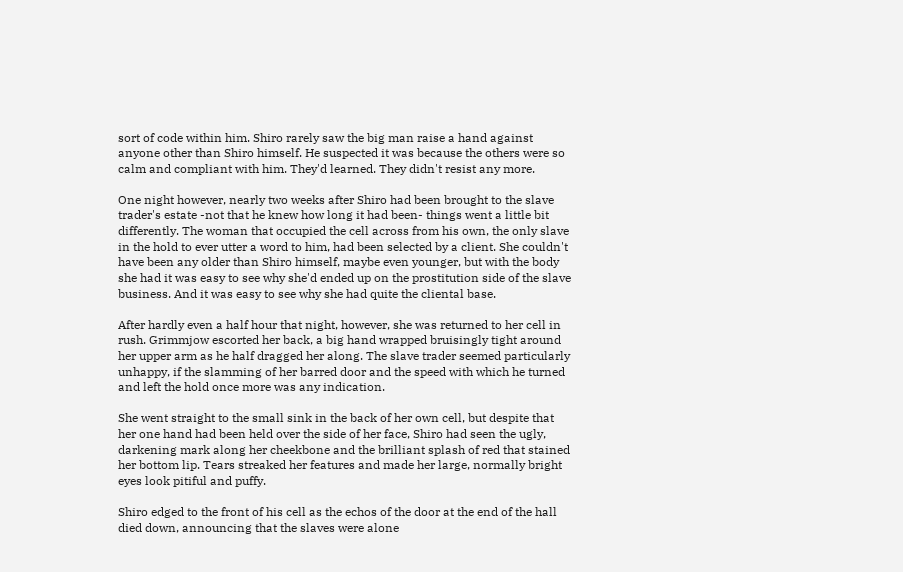sort of code within him. Shiro rarely saw the big man raise a hand against anyone other than Shiro himself. He suspected it was because the others were so calm and compliant with him. They'd learned. They didn't resist any more.

One night however, nearly two weeks after Shiro had been brought to the slave trader's estate -not that he knew how long it had been- things went a little bit differently. The woman that occupied the cell across from his own, the only slave in the hold to ever utter a word to him, had been selected by a client. She couldn't have been any older than Shiro himself, maybe even younger, but with the body she had it was easy to see why she'd ended up on the prostitution side of the slave business. And it was easy to see why she had quite the cliental base.

After hardly even a half hour that night, however, she was returned to her cell in rush. Grimmjow escorted her back, a big hand wrapped bruisingly tight around her upper arm as he half dragged her along. The slave trader seemed particularly unhappy, if the slamming of her barred door and the speed with which he turned and left the hold once more was any indication.

She went straight to the small sink in the back of her own cell, but despite that her one hand had been held over the side of her face, Shiro had seen the ugly, darkening mark along her cheekbone and the brilliant splash of red that stained her bottom lip. Tears streaked her features and made her large, normally bright eyes look pitiful and puffy.

Shiro edged to the front of his cell as the echos of the door at the end of the hall died down, announcing that the slaves were alone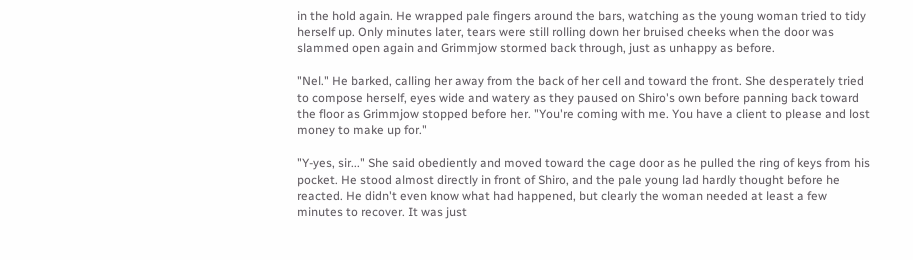in the hold again. He wrapped pale fingers around the bars, watching as the young woman tried to tidy herself up. Only minutes later, tears were still rolling down her bruised cheeks when the door was slammed open again and Grimmjow stormed back through, just as unhappy as before.

"Nel." He barked, calling her away from the back of her cell and toward the front. She desperately tried to compose herself, eyes wide and watery as they paused on Shiro's own before panning back toward the floor as Grimmjow stopped before her. "You're coming with me. You have a client to please and lost money to make up for."

"Y-yes, sir..." She said obediently and moved toward the cage door as he pulled the ring of keys from his pocket. He stood almost directly in front of Shiro, and the pale young lad hardly thought before he reacted. He didn't even know what had happened, but clearly the woman needed at least a few minutes to recover. It was just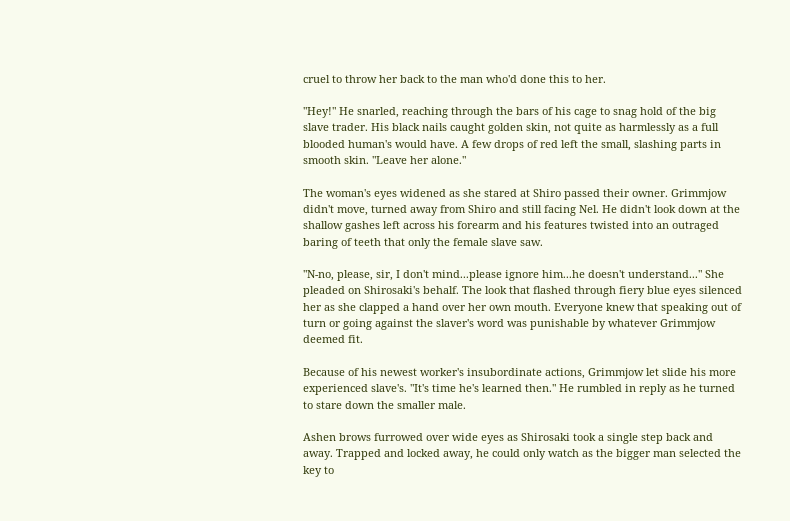cruel to throw her back to the man who'd done this to her.

"Hey!" He snarled, reaching through the bars of his cage to snag hold of the big slave trader. His black nails caught golden skin, not quite as harmlessly as a full blooded human's would have. A few drops of red left the small, slashing parts in smooth skin. "Leave her alone."

The woman's eyes widened as she stared at Shiro passed their owner. Grimmjow didn't move, turned away from Shiro and still facing Nel. He didn't look down at the shallow gashes left across his forearm and his features twisted into an outraged baring of teeth that only the female slave saw.

"N-no, please, sir, I don't mind...please ignore him...he doesn't understand..." She pleaded on Shirosaki's behalf. The look that flashed through fiery blue eyes silenced her as she clapped a hand over her own mouth. Everyone knew that speaking out of turn or going against the slaver's word was punishable by whatever Grimmjow deemed fit.

Because of his newest worker's insubordinate actions, Grimmjow let slide his more experienced slave's. "It's time he's learned then." He rumbled in reply as he turned to stare down the smaller male.

Ashen brows furrowed over wide eyes as Shirosaki took a single step back and away. Trapped and locked away, he could only watch as the bigger man selected the key to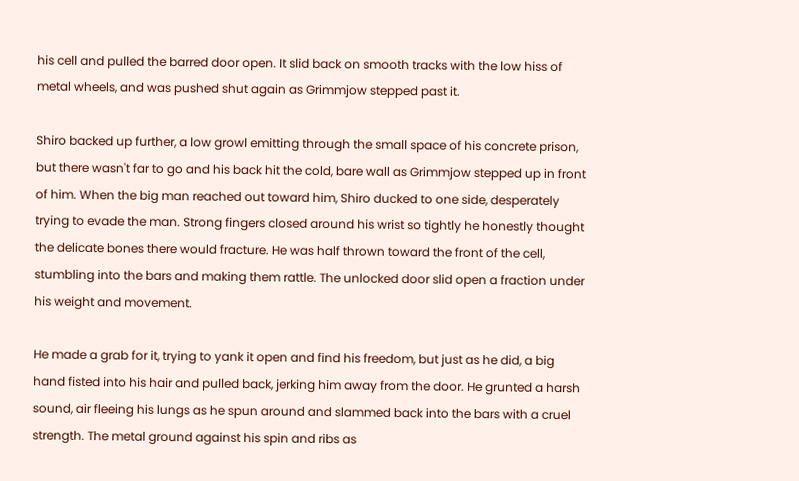his cell and pulled the barred door open. It slid back on smooth tracks with the low hiss of metal wheels, and was pushed shut again as Grimmjow stepped past it.

Shiro backed up further, a low growl emitting through the small space of his concrete prison, but there wasn't far to go and his back hit the cold, bare wall as Grimmjow stepped up in front of him. When the big man reached out toward him, Shiro ducked to one side, desperately trying to evade the man. Strong fingers closed around his wrist so tightly he honestly thought the delicate bones there would fracture. He was half thrown toward the front of the cell, stumbling into the bars and making them rattle. The unlocked door slid open a fraction under his weight and movement.

He made a grab for it, trying to yank it open and find his freedom, but just as he did, a big hand fisted into his hair and pulled back, jerking him away from the door. He grunted a harsh sound, air fleeing his lungs as he spun around and slammed back into the bars with a cruel strength. The metal ground against his spin and ribs as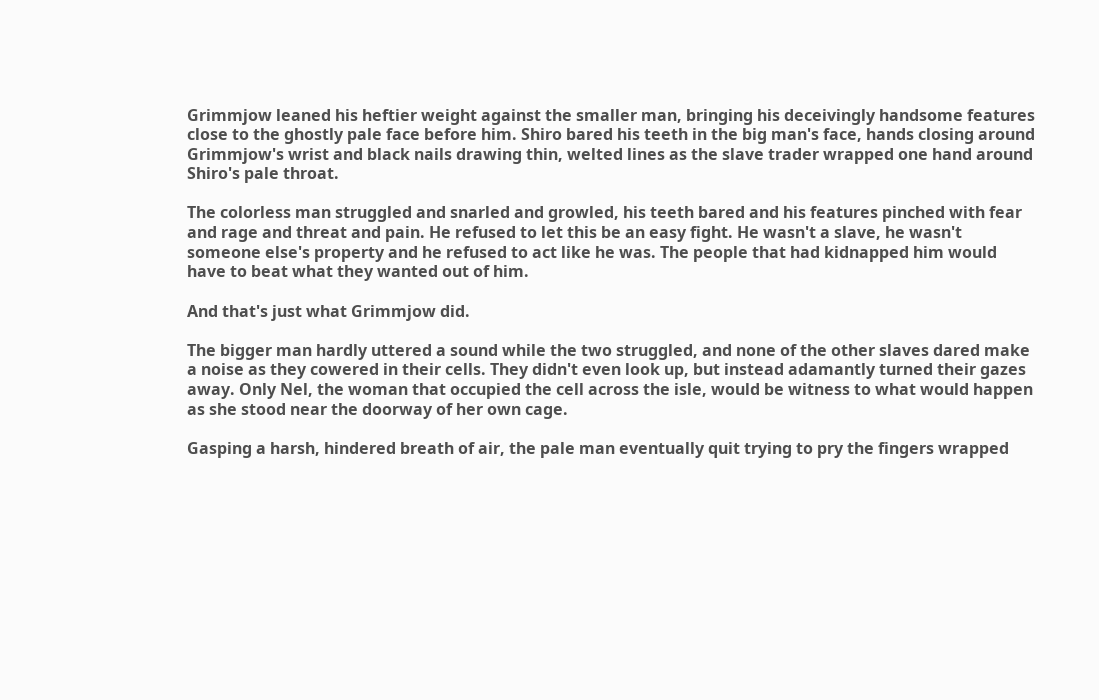Grimmjow leaned his heftier weight against the smaller man, bringing his deceivingly handsome features close to the ghostly pale face before him. Shiro bared his teeth in the big man's face, hands closing around Grimmjow's wrist and black nails drawing thin, welted lines as the slave trader wrapped one hand around Shiro's pale throat.

The colorless man struggled and snarled and growled, his teeth bared and his features pinched with fear and rage and threat and pain. He refused to let this be an easy fight. He wasn't a slave, he wasn't someone else's property and he refused to act like he was. The people that had kidnapped him would have to beat what they wanted out of him.

And that's just what Grimmjow did.

The bigger man hardly uttered a sound while the two struggled, and none of the other slaves dared make a noise as they cowered in their cells. They didn't even look up, but instead adamantly turned their gazes away. Only Nel, the woman that occupied the cell across the isle, would be witness to what would happen as she stood near the doorway of her own cage.

Gasping a harsh, hindered breath of air, the pale man eventually quit trying to pry the fingers wrapped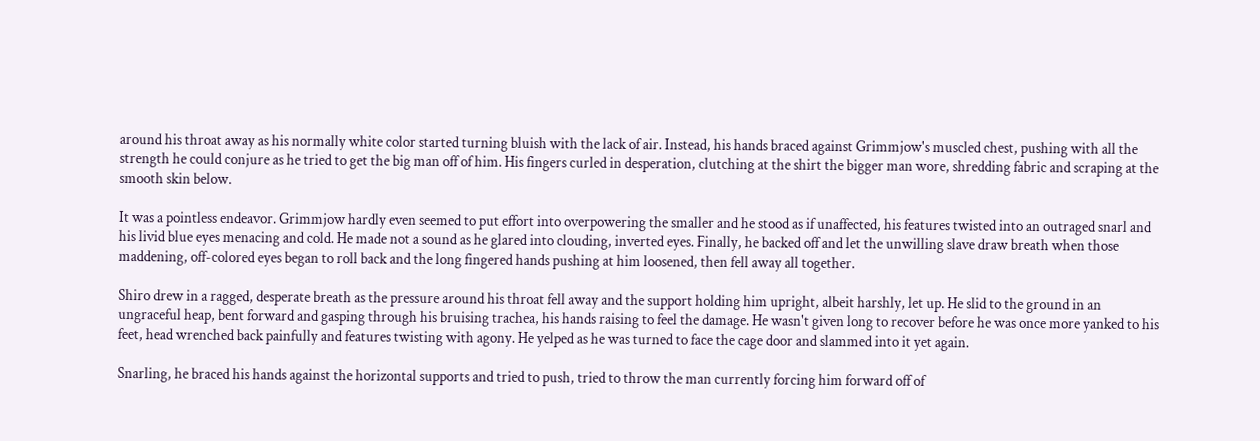around his throat away as his normally white color started turning bluish with the lack of air. Instead, his hands braced against Grimmjow's muscled chest, pushing with all the strength he could conjure as he tried to get the big man off of him. His fingers curled in desperation, clutching at the shirt the bigger man wore, shredding fabric and scraping at the smooth skin below.

It was a pointless endeavor. Grimmjow hardly even seemed to put effort into overpowering the smaller and he stood as if unaffected, his features twisted into an outraged snarl and his livid blue eyes menacing and cold. He made not a sound as he glared into clouding, inverted eyes. Finally, he backed off and let the unwilling slave draw breath when those maddening, off-colored eyes began to roll back and the long fingered hands pushing at him loosened, then fell away all together.

Shiro drew in a ragged, desperate breath as the pressure around his throat fell away and the support holding him upright, albeit harshly, let up. He slid to the ground in an ungraceful heap, bent forward and gasping through his bruising trachea, his hands raising to feel the damage. He wasn't given long to recover before he was once more yanked to his feet, head wrenched back painfully and features twisting with agony. He yelped as he was turned to face the cage door and slammed into it yet again.

Snarling, he braced his hands against the horizontal supports and tried to push, tried to throw the man currently forcing him forward off of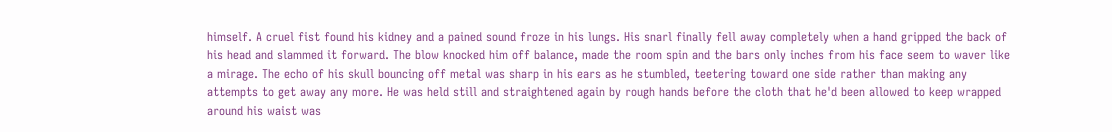himself. A cruel fist found his kidney and a pained sound froze in his lungs. His snarl finally fell away completely when a hand gripped the back of his head and slammed it forward. The blow knocked him off balance, made the room spin and the bars only inches from his face seem to waver like a mirage. The echo of his skull bouncing off metal was sharp in his ears as he stumbled, teetering toward one side rather than making any attempts to get away any more. He was held still and straightened again by rough hands before the cloth that he'd been allowed to keep wrapped around his waist was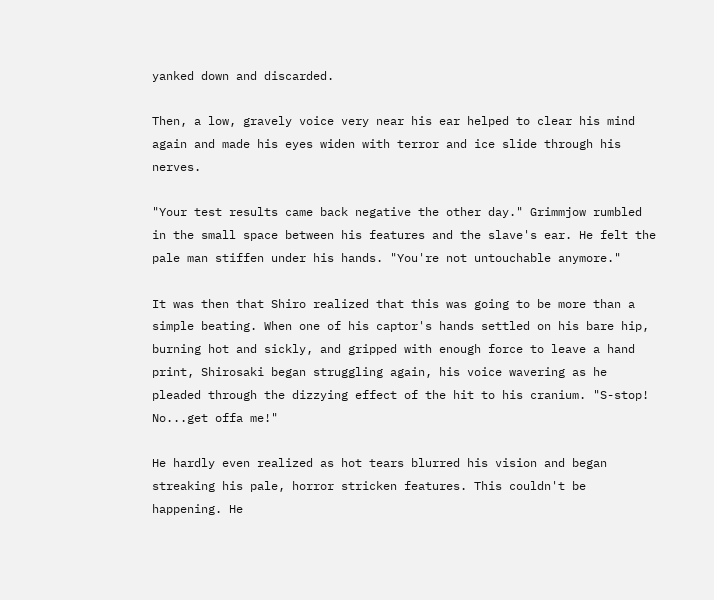yanked down and discarded.

Then, a low, gravely voice very near his ear helped to clear his mind again and made his eyes widen with terror and ice slide through his nerves.

"Your test results came back negative the other day." Grimmjow rumbled in the small space between his features and the slave's ear. He felt the pale man stiffen under his hands. "You're not untouchable anymore."

It was then that Shiro realized that this was going to be more than a simple beating. When one of his captor's hands settled on his bare hip, burning hot and sickly, and gripped with enough force to leave a hand print, Shirosaki began struggling again, his voice wavering as he pleaded through the dizzying effect of the hit to his cranium. "S-stop! No...get offa me!"

He hardly even realized as hot tears blurred his vision and began streaking his pale, horror stricken features. This couldn't be happening. He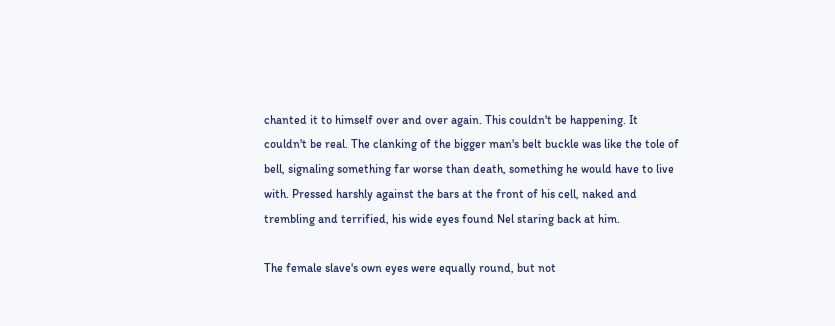chanted it to himself over and over again. This couldn't be happening. It couldn't be real. The clanking of the bigger man's belt buckle was like the tole of bell, signaling something far worse than death, something he would have to live with. Pressed harshly against the bars at the front of his cell, naked and trembling and terrified, his wide eyes found Nel staring back at him.

The female slave's own eyes were equally round, but not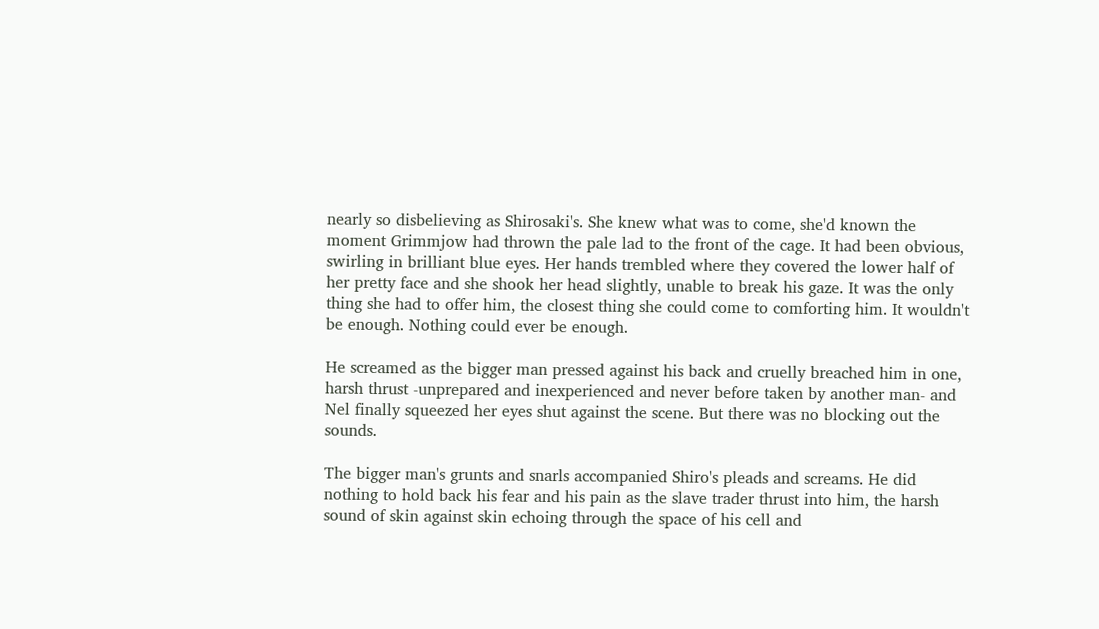nearly so disbelieving as Shirosaki's. She knew what was to come, she'd known the moment Grimmjow had thrown the pale lad to the front of the cage. It had been obvious, swirling in brilliant blue eyes. Her hands trembled where they covered the lower half of her pretty face and she shook her head slightly, unable to break his gaze. It was the only thing she had to offer him, the closest thing she could come to comforting him. It wouldn't be enough. Nothing could ever be enough.

He screamed as the bigger man pressed against his back and cruelly breached him in one, harsh thrust -unprepared and inexperienced and never before taken by another man- and Nel finally squeezed her eyes shut against the scene. But there was no blocking out the sounds.

The bigger man's grunts and snarls accompanied Shiro's pleads and screams. He did nothing to hold back his fear and his pain as the slave trader thrust into him, the harsh sound of skin against skin echoing through the space of his cell and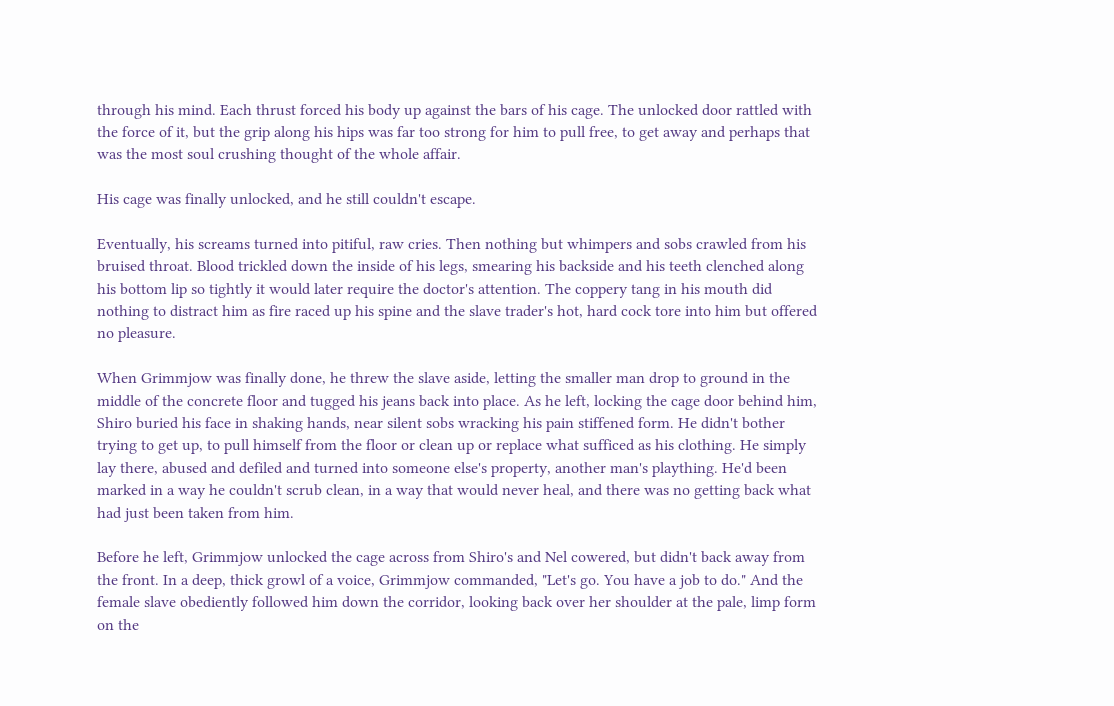through his mind. Each thrust forced his body up against the bars of his cage. The unlocked door rattled with the force of it, but the grip along his hips was far too strong for him to pull free, to get away and perhaps that was the most soul crushing thought of the whole affair.

His cage was finally unlocked, and he still couldn't escape.

Eventually, his screams turned into pitiful, raw cries. Then nothing but whimpers and sobs crawled from his bruised throat. Blood trickled down the inside of his legs, smearing his backside and his teeth clenched along his bottom lip so tightly it would later require the doctor's attention. The coppery tang in his mouth did nothing to distract him as fire raced up his spine and the slave trader's hot, hard cock tore into him but offered no pleasure.

When Grimmjow was finally done, he threw the slave aside, letting the smaller man drop to ground in the middle of the concrete floor and tugged his jeans back into place. As he left, locking the cage door behind him, Shiro buried his face in shaking hands, near silent sobs wracking his pain stiffened form. He didn't bother trying to get up, to pull himself from the floor or clean up or replace what sufficed as his clothing. He simply lay there, abused and defiled and turned into someone else's property, another man's plaything. He'd been marked in a way he couldn't scrub clean, in a way that would never heal, and there was no getting back what had just been taken from him.

Before he left, Grimmjow unlocked the cage across from Shiro's and Nel cowered, but didn't back away from the front. In a deep, thick growl of a voice, Grimmjow commanded, "Let's go. You have a job to do." And the female slave obediently followed him down the corridor, looking back over her shoulder at the pale, limp form on the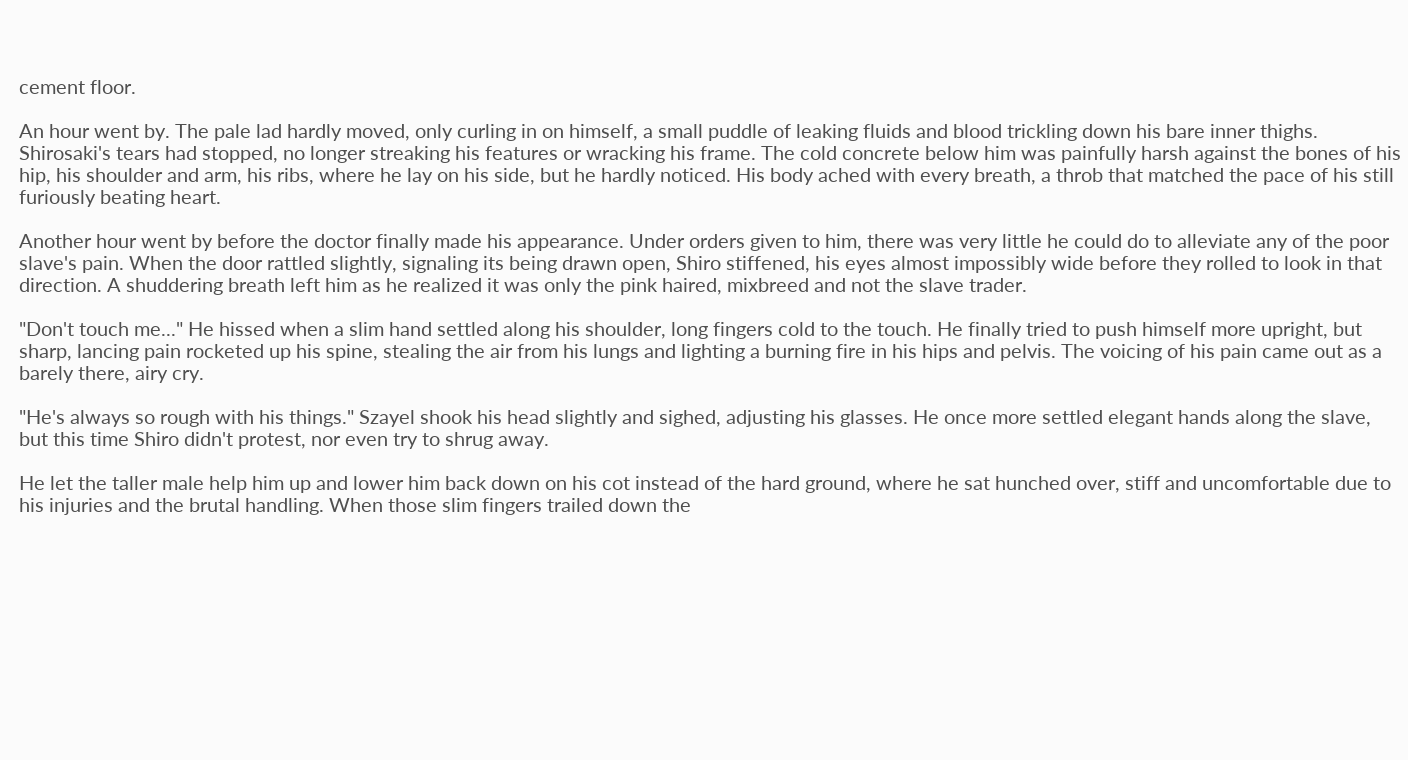cement floor.

An hour went by. The pale lad hardly moved, only curling in on himself, a small puddle of leaking fluids and blood trickling down his bare inner thighs. Shirosaki's tears had stopped, no longer streaking his features or wracking his frame. The cold concrete below him was painfully harsh against the bones of his hip, his shoulder and arm, his ribs, where he lay on his side, but he hardly noticed. His body ached with every breath, a throb that matched the pace of his still furiously beating heart.

Another hour went by before the doctor finally made his appearance. Under orders given to him, there was very little he could do to alleviate any of the poor slave's pain. When the door rattled slightly, signaling its being drawn open, Shiro stiffened, his eyes almost impossibly wide before they rolled to look in that direction. A shuddering breath left him as he realized it was only the pink haired, mixbreed and not the slave trader.

"Don't touch me..." He hissed when a slim hand settled along his shoulder, long fingers cold to the touch. He finally tried to push himself more upright, but sharp, lancing pain rocketed up his spine, stealing the air from his lungs and lighting a burning fire in his hips and pelvis. The voicing of his pain came out as a barely there, airy cry.

"He's always so rough with his things." Szayel shook his head slightly and sighed, adjusting his glasses. He once more settled elegant hands along the slave, but this time Shiro didn't protest, nor even try to shrug away.

He let the taller male help him up and lower him back down on his cot instead of the hard ground, where he sat hunched over, stiff and uncomfortable due to his injuries and the brutal handling. When those slim fingers trailed down the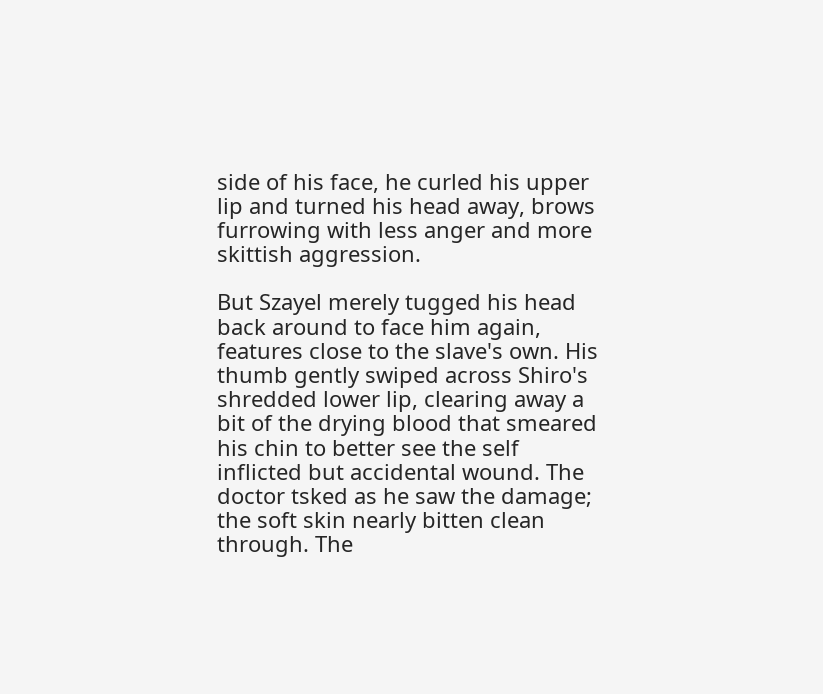side of his face, he curled his upper lip and turned his head away, brows furrowing with less anger and more skittish aggression.

But Szayel merely tugged his head back around to face him again, features close to the slave's own. His thumb gently swiped across Shiro's shredded lower lip, clearing away a bit of the drying blood that smeared his chin to better see the self inflicted but accidental wound. The doctor tsked as he saw the damage; the soft skin nearly bitten clean through. The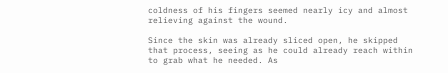coldness of his fingers seemed nearly icy and almost relieving against the wound.

Since the skin was already sliced open, he skipped that process, seeing as he could already reach within to grab what he needed. As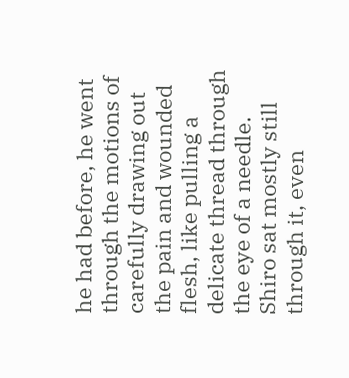he had before, he went through the motions of carefully drawing out the pain and wounded flesh, like pulling a delicate thread through the eye of a needle. Shiro sat mostly still through it, even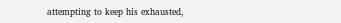attempting to keep his exhausted,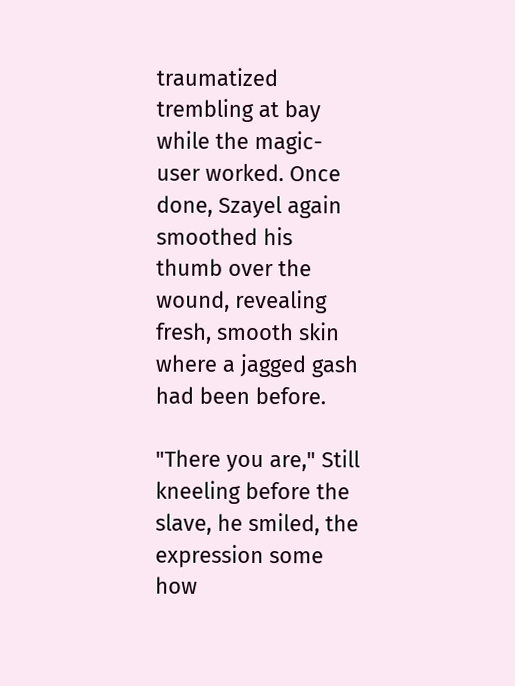traumatized trembling at bay while the magic-user worked. Once done, Szayel again smoothed his thumb over the wound, revealing fresh, smooth skin where a jagged gash had been before.

"There you are," Still kneeling before the slave, he smiled, the expression some how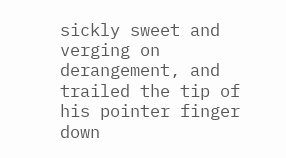sickly sweet and verging on derangement, and trailed the tip of his pointer finger down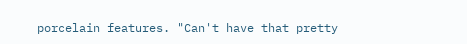porcelain features. "Can't have that pretty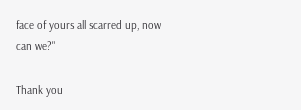face of yours all scarred up, now can we?"

Thank you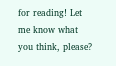for reading! Let me know what you think, please?